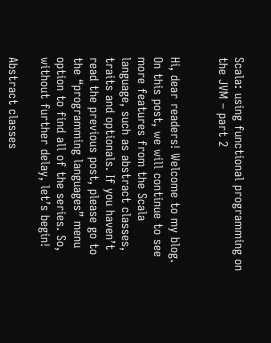Scala: using functional programming on the JVM – part 2


Hi, dear readers! Welcome to my blog. On this post, we will continue to see more features from the Scala language, such as abstract classes, traits and optionals. If you haven’t read the previous post, please go to the “programming languages” menu option to find all of the series. So, without further delay, let’s begin!

Abstract classes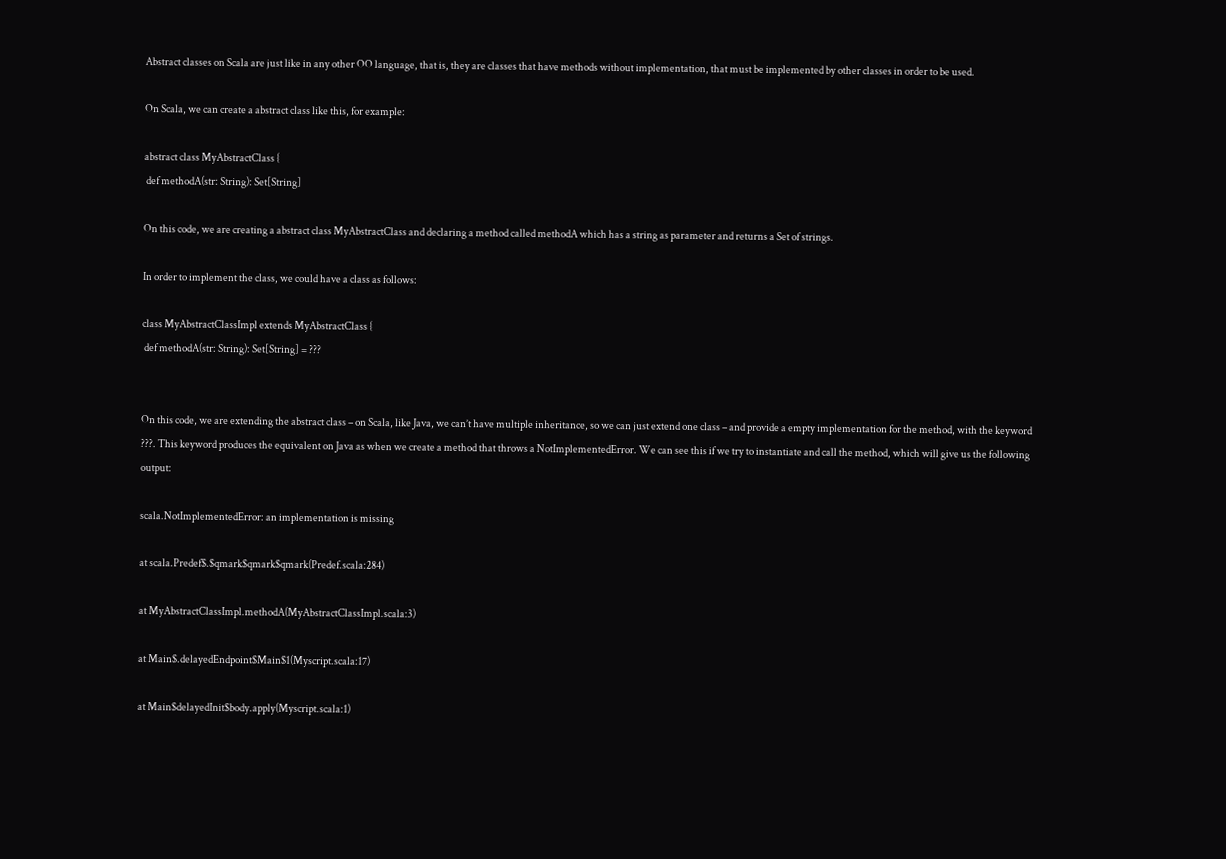Abstract classes on Scala are just like in any other OO language, that is, they are classes that have methods without implementation, that must be implemented by other classes in order to be used.

On Scala, we can create a abstract class like this, for example:

abstract class MyAbstractClass {
 def methodA(str: String): Set[String]

On this code, we are creating a abstract class MyAbstractClass and declaring a method called methodA which has a string as parameter and returns a Set of strings.

In order to implement the class, we could have a class as follows:

class MyAbstractClassImpl extends MyAbstractClass {
 def methodA(str: String): Set[String] = ???


On this code, we are extending the abstract class – on Scala, like Java, we can’t have multiple inheritance, so we can just extend one class – and provide a empty implementation for the method, with the keyword ???. This keyword produces the equivalent on Java as when we create a method that throws a NotImplementedError. We can see this if we try to instantiate and call the method, which will give us the following output:

scala.NotImplementedError: an implementation is missing

at scala.Predef$.$qmark$qmark$qmark(Predef.scala:284)

at MyAbstractClassImpl.methodA(MyAbstractClassImpl.scala:3)

at Main$.delayedEndpoint$Main$1(Myscript.scala:17)

at Main$delayedInit$body.apply(Myscript.scala:1)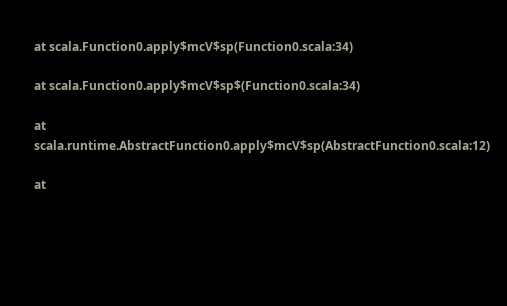at scala.Function0.apply$mcV$sp(Function0.scala:34)

at scala.Function0.apply$mcV$sp$(Function0.scala:34)

at scala.runtime.AbstractFunction0.apply$mcV$sp(AbstractFunction0.scala:12)

at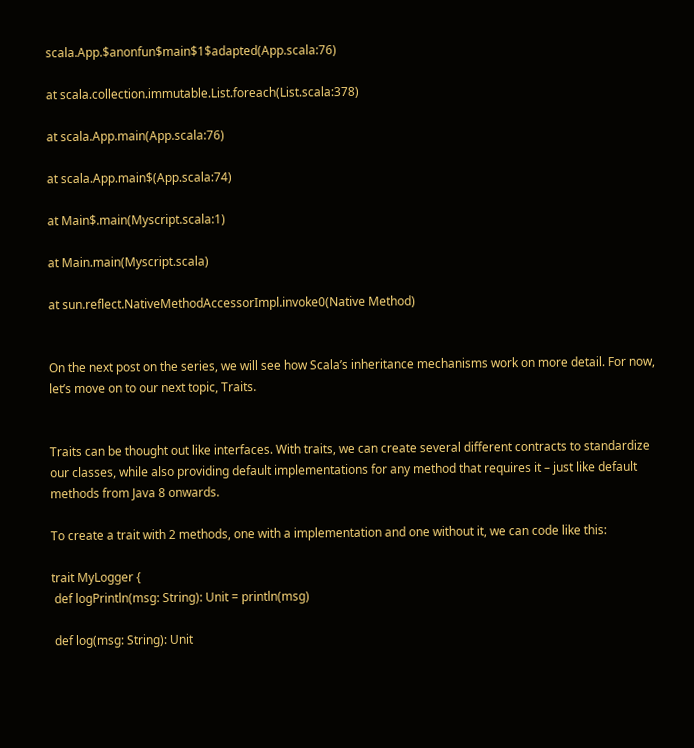scala.App.$anonfun$main$1$adapted(App.scala:76)

at scala.collection.immutable.List.foreach(List.scala:378)

at scala.App.main(App.scala:76)

at scala.App.main$(App.scala:74)

at Main$.main(Myscript.scala:1)

at Main.main(Myscript.scala)

at sun.reflect.NativeMethodAccessorImpl.invoke0(Native Method)


On the next post on the series, we will see how Scala’s inheritance mechanisms work on more detail. For now, let’s move on to our next topic, Traits.


Traits can be thought out like interfaces. With traits, we can create several different contracts to standardize our classes, while also providing default implementations for any method that requires it – just like default methods from Java 8 onwards.

To create a trait with 2 methods, one with a implementation and one without it, we can code like this:

trait MyLogger {
 def logPrintln(msg: String): Unit = println(msg)

 def log(msg: String): Unit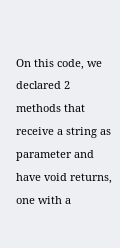On this code, we declared 2 methods that receive a string as parameter and have void returns, one with a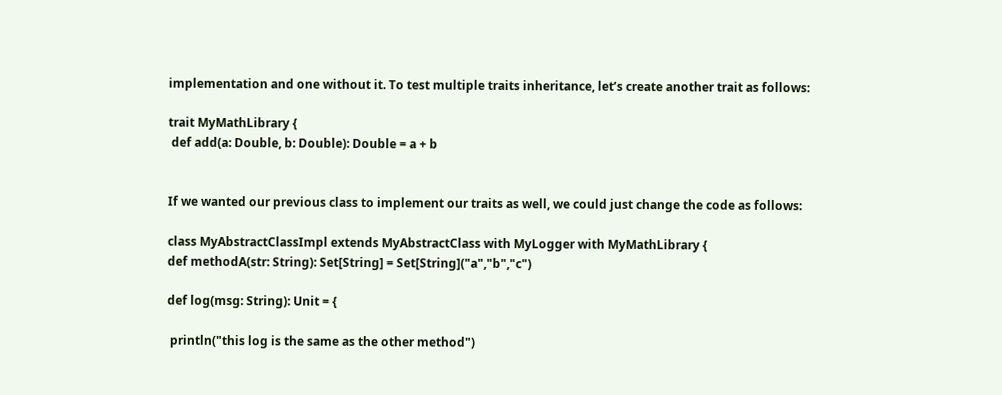implementation and one without it. To test multiple traits inheritance, let’s create another trait as follows:

trait MyMathLibrary {
 def add(a: Double, b: Double): Double = a + b


If we wanted our previous class to implement our traits as well, we could just change the code as follows:

class MyAbstractClassImpl extends MyAbstractClass with MyLogger with MyMathLibrary {
def methodA(str: String): Set[String] = Set[String]("a","b","c")

def log(msg: String): Unit = {

 println("this log is the same as the other method")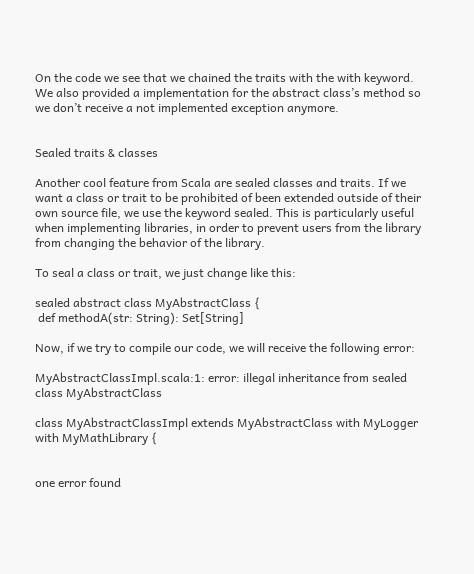On the code we see that we chained the traits with the with keyword. We also provided a implementation for the abstract class’s method so we don’t receive a not implemented exception anymore.


Sealed traits & classes

Another cool feature from Scala are sealed classes and traits. If we want a class or trait to be prohibited of been extended outside of their own source file, we use the keyword sealed. This is particularly useful when implementing libraries, in order to prevent users from the library from changing the behavior of the library.

To seal a class or trait, we just change like this:

sealed abstract class MyAbstractClass {
 def methodA(str: String): Set[String]

Now, if we try to compile our code, we will receive the following error:

MyAbstractClassImpl.scala:1: error: illegal inheritance from sealed class MyAbstractClass

class MyAbstractClassImpl extends MyAbstractClass with MyLogger with MyMathLibrary {


one error found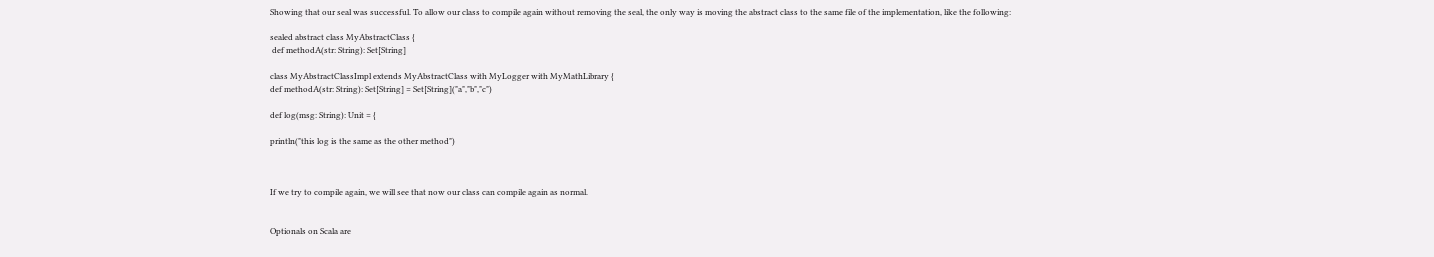Showing that our seal was successful. To allow our class to compile again without removing the seal, the only way is moving the abstract class to the same file of the implementation, like the following:

sealed abstract class MyAbstractClass {
 def methodA(str: String): Set[String]

class MyAbstractClassImpl extends MyAbstractClass with MyLogger with MyMathLibrary {
def methodA(str: String): Set[String] = Set[String]("a","b","c")

def log(msg: String): Unit = {

println("this log is the same as the other method")



If we try to compile again, we will see that now our class can compile again as normal.


Optionals on Scala are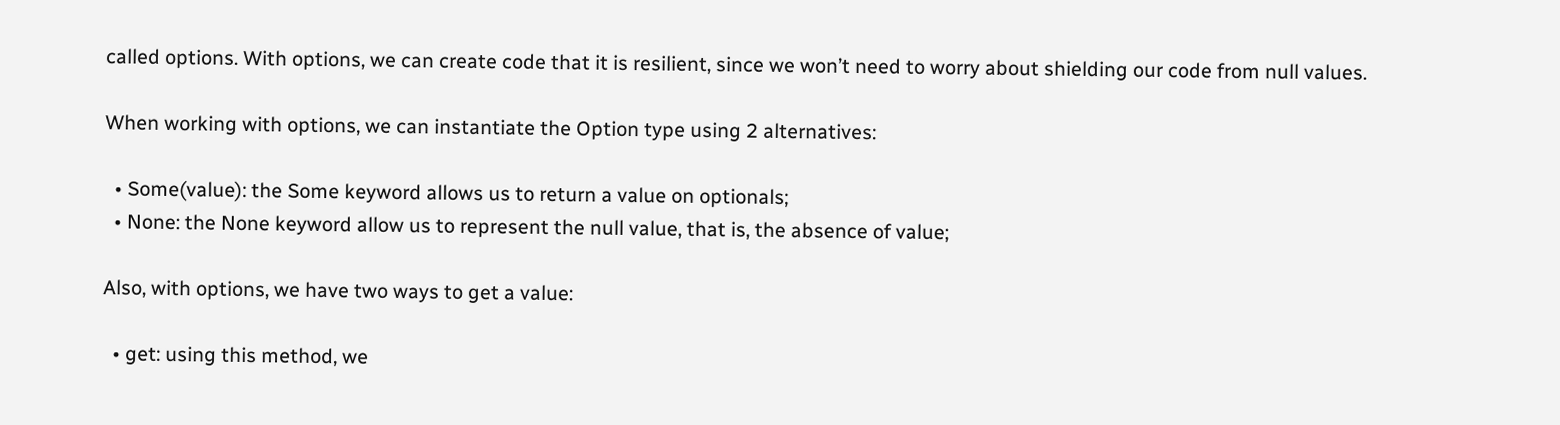called options. With options, we can create code that it is resilient, since we won’t need to worry about shielding our code from null values.

When working with options, we can instantiate the Option type using 2 alternatives:

  • Some(value): the Some keyword allows us to return a value on optionals;
  • None: the None keyword allow us to represent the null value, that is, the absence of value;

Also, with options, we have two ways to get a value:

  • get: using this method, we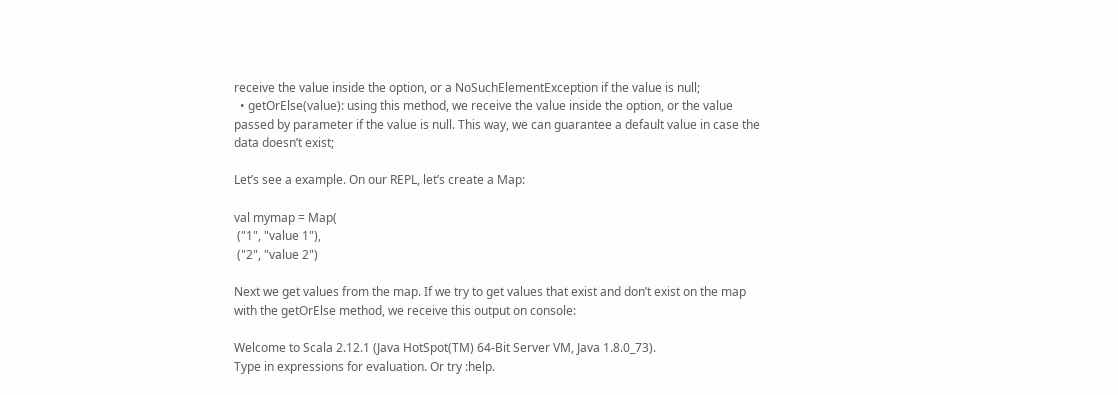receive the value inside the option, or a NoSuchElementException if the value is null;
  • getOrElse(value): using this method, we receive the value inside the option, or the value passed by parameter if the value is null. This way, we can guarantee a default value in case the data doesn’t exist;

Let’s see a example. On our REPL, let’s create a Map:

val mymap = Map(
 ("1", "value 1"),
 ("2", "value 2")

Next we get values from the map. If we try to get values that exist and don’t exist on the map with the getOrElse method, we receive this output on console:

Welcome to Scala 2.12.1 (Java HotSpot(TM) 64-Bit Server VM, Java 1.8.0_73).
Type in expressions for evaluation. Or try :help.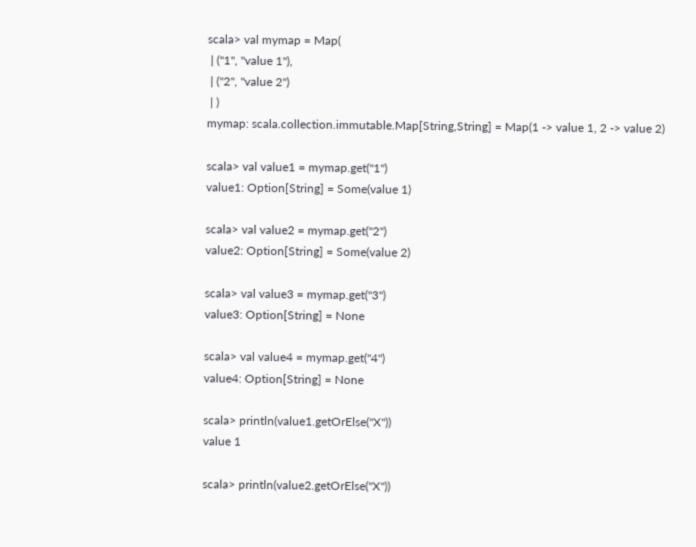scala> val mymap = Map(
 | ("1", "value 1"),
 | ("2", "value 2")
 | )
mymap: scala.collection.immutable.Map[String,String] = Map(1 -> value 1, 2 -> value 2)

scala> val value1 = mymap.get("1")
value1: Option[String] = Some(value 1)

scala> val value2 = mymap.get("2")
value2: Option[String] = Some(value 2)

scala> val value3 = mymap.get("3")
value3: Option[String] = None

scala> val value4 = mymap.get("4")
value4: Option[String] = None

scala> println(value1.getOrElse("X"))
value 1

scala> println(value2.getOrElse("X"))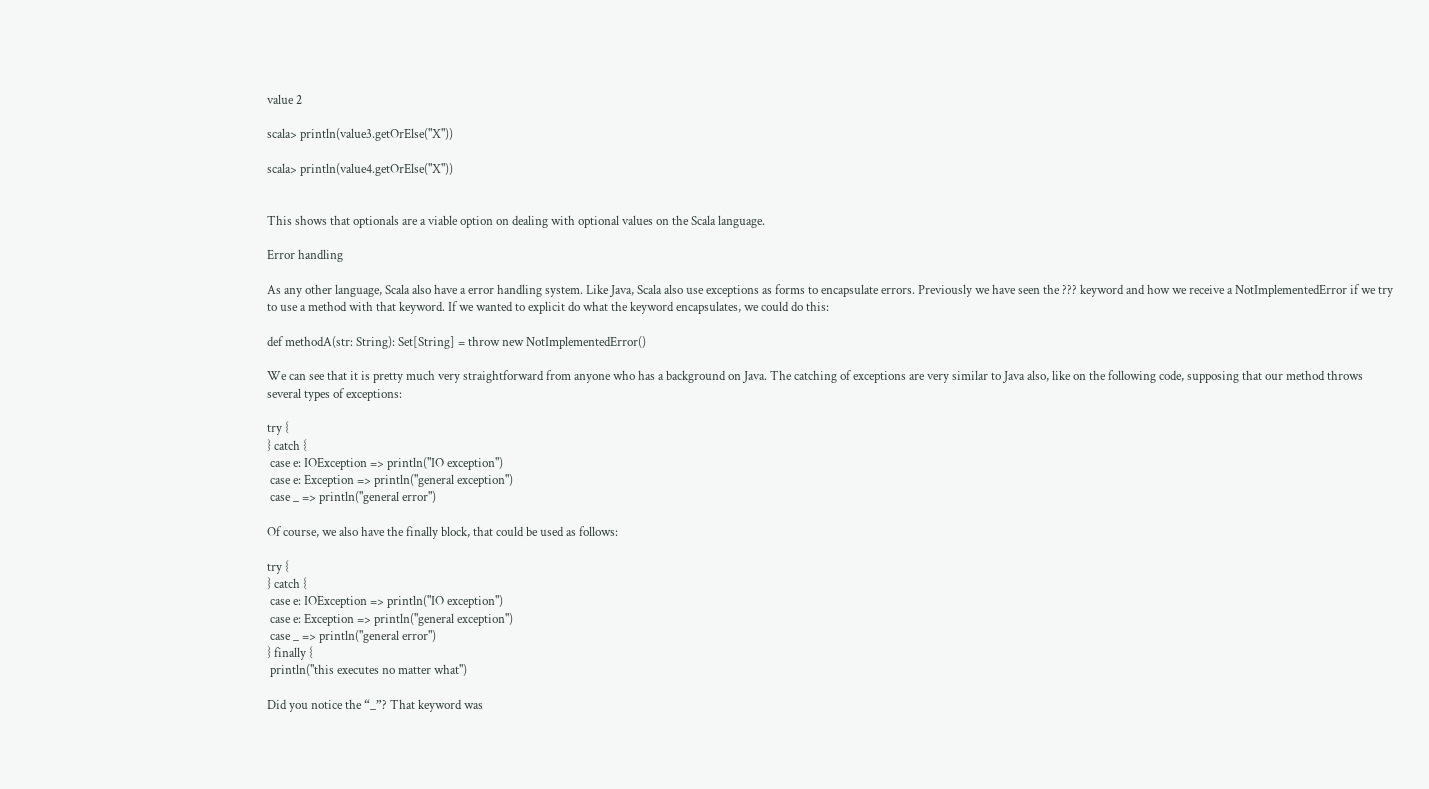value 2

scala> println(value3.getOrElse("X"))

scala> println(value4.getOrElse("X"))


This shows that optionals are a viable option on dealing with optional values on the Scala language.

Error handling

As any other language, Scala also have a error handling system. Like Java, Scala also use exceptions as forms to encapsulate errors. Previously we have seen the ??? keyword and how we receive a NotImplementedError if we try to use a method with that keyword. If we wanted to explicit do what the keyword encapsulates, we could do this:

def methodA(str: String): Set[String] = throw new NotImplementedError()

We can see that it is pretty much very straightforward from anyone who has a background on Java. The catching of exceptions are very similar to Java also, like on the following code, supposing that our method throws several types of exceptions:

try {
} catch {
 case e: IOException => println("IO exception")
 case e: Exception => println("general exception")
 case _ => println("general error")

Of course, we also have the finally block, that could be used as follows:

try {
} catch {
 case e: IOException => println("IO exception")
 case e: Exception => println("general exception")
 case _ => println("general error")
} finally {
 println("this executes no matter what")

Did you notice the “_”? That keyword was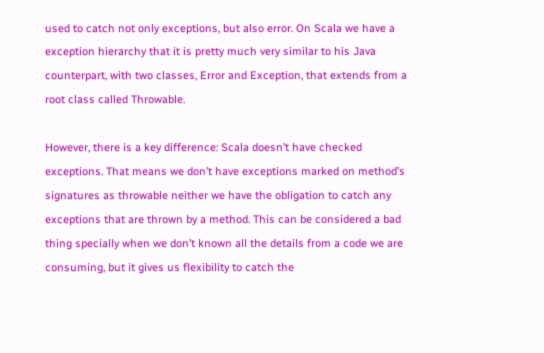used to catch not only exceptions, but also error. On Scala we have a exception hierarchy that it is pretty much very similar to his Java counterpart, with two classes, Error and Exception, that extends from a root class called Throwable.

However, there is a key difference: Scala doesn’t have checked exceptions. That means we don’t have exceptions marked on method’s signatures as throwable neither we have the obligation to catch any exceptions that are thrown by a method. This can be considered a bad thing specially when we don’t known all the details from a code we are consuming, but it gives us flexibility to catch the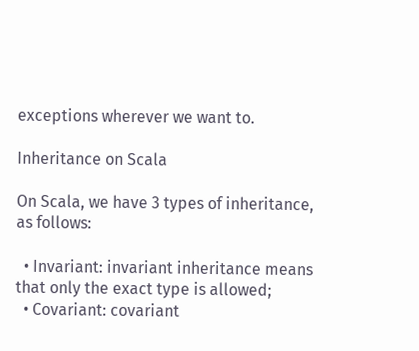exceptions wherever we want to.

Inheritance on Scala

On Scala, we have 3 types of inheritance, as follows:

  • Invariant: invariant inheritance means that only the exact type is allowed;
  • Covariant: covariant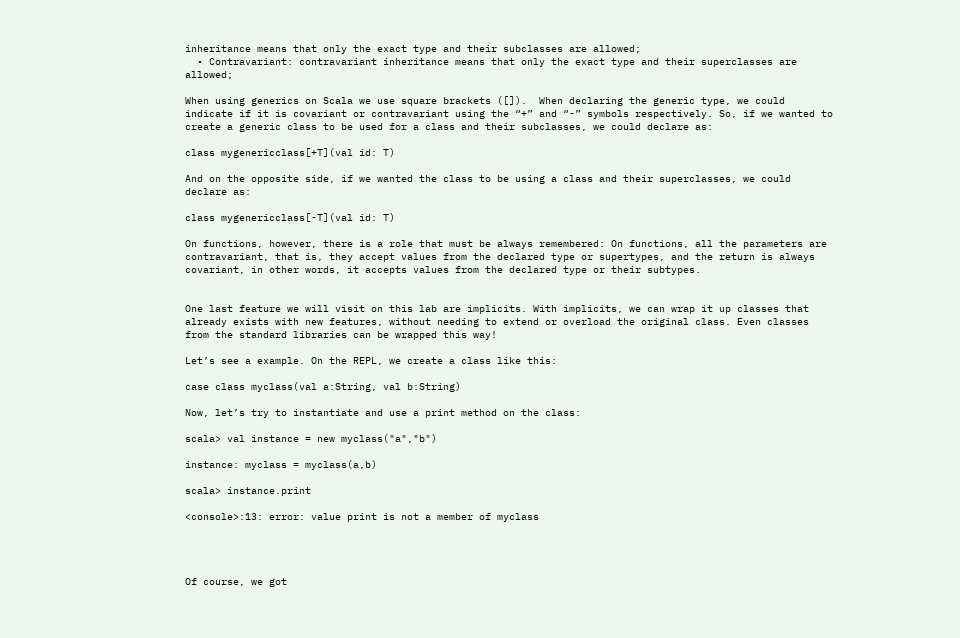inheritance means that only the exact type and their subclasses are allowed;
  • Contravariant: contravariant inheritance means that only the exact type and their superclasses are allowed;

When using generics on Scala we use square brackets ([]).  When declaring the generic type, we could indicate if it is covariant or contravariant using the “+” and “-” symbols respectively. So, if we wanted to create a generic class to be used for a class and their subclasses, we could declare as:

class mygenericclass[+T](val id: T)

And on the opposite side, if we wanted the class to be using a class and their superclasses, we could declare as:

class mygenericclass[-T](val id: T)

On functions, however, there is a role that must be always remembered: On functions, all the parameters are contravariant, that is, they accept values from the declared type or supertypes, and the return is always covariant, in other words, it accepts values from the declared type or their subtypes.


One last feature we will visit on this lab are implicits. With implicits, we can wrap it up classes that already exists with new features, without needing to extend or overload the original class. Even classes from the standard libraries can be wrapped this way!

Let’s see a example. On the REPL, we create a class like this:

case class myclass(val a:String, val b:String)

Now, let’s try to instantiate and use a print method on the class:

scala> val instance = new myclass("a","b")

instance: myclass = myclass(a,b)

scala> instance.print

<console>:13: error: value print is not a member of myclass




Of course, we got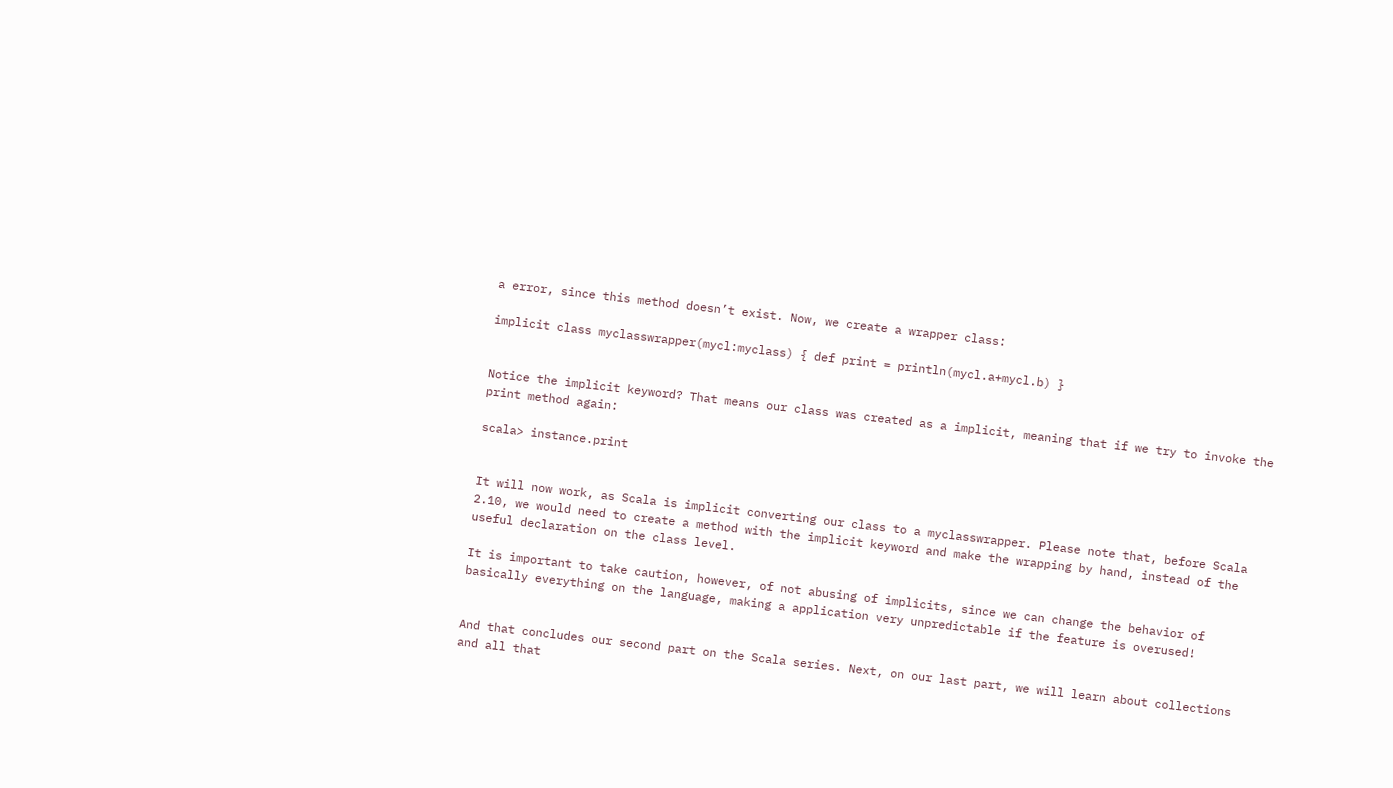a error, since this method doesn’t exist. Now, we create a wrapper class:

implicit class myclasswrapper(mycl:myclass) { def print = println(mycl.a+mycl.b) }


Notice the implicit keyword? That means our class was created as a implicit, meaning that if we try to invoke the print method again:

scala> instance.print


It will now work, as Scala is implicit converting our class to a myclasswrapper. Please note that, before Scala 2.10, we would need to create a method with the implicit keyword and make the wrapping by hand, instead of the useful declaration on the class level.

It is important to take caution, however, of not abusing of implicits, since we can change the behavior of basically everything on the language, making a application very unpredictable if the feature is overused!


And that concludes our second part on the Scala series. Next, on our last part, we will learn about collections and all that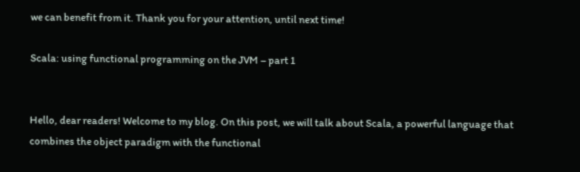we can benefit from it. Thank you for your attention, until next time!

Scala: using functional programming on the JVM – part 1


Hello, dear readers! Welcome to my blog. On this post, we will talk about Scala, a powerful language that combines the object paradigm with the functional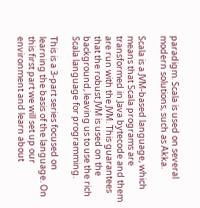paradigm. Scala is used on several modern solutions, such as Akka.

Scala is a JVM-based language, which means that Scala programs are transformed in Java bytecode and them are run with the JVM. This guarantees that the robust JVM is used on the background, leaving us to use the rich Scala language for programming.

This is a 3-part series focused on learning the basis of the language. On this first part we will set up our environment and learn about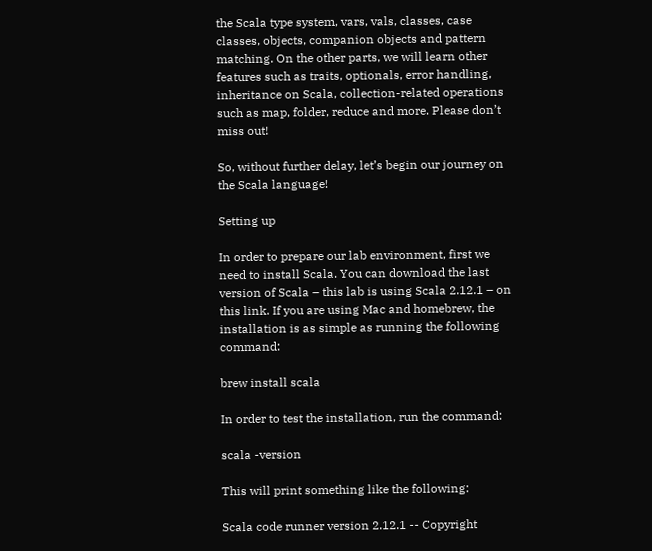the Scala type system, vars, vals, classes, case classes, objects, companion objects and pattern matching. On the other parts, we will learn other features such as traits, optionals, error handling, inheritance on Scala, collection-related operations such as map, folder, reduce and more. Please don’t miss out!

So, without further delay, let’s begin our journey on the Scala language!

Setting up

In order to prepare our lab environment, first we need to install Scala. You can download the last version of Scala – this lab is using Scala 2.12.1 – on this link. If you are using Mac and homebrew, the installation is as simple as running the following command:

brew install scala

In order to test the installation, run the command:

scala -version

This will print something like the following:

Scala code runner version 2.12.1 -- Copyright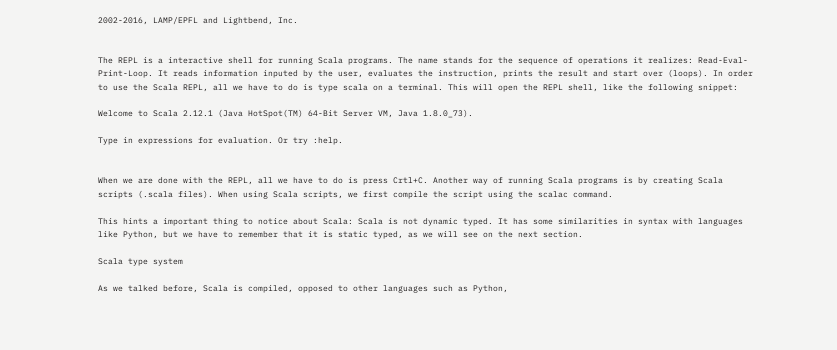2002-2016, LAMP/EPFL and Lightbend, Inc.


The REPL is a interactive shell for running Scala programs. The name stands for the sequence of operations it realizes: Read-Eval-Print-Loop. It reads information inputed by the user, evaluates the instruction, prints the result and start over (loops). In order to use the Scala REPL, all we have to do is type scala on a terminal. This will open the REPL shell, like the following snippet:

Welcome to Scala 2.12.1 (Java HotSpot(TM) 64-Bit Server VM, Java 1.8.0_73).

Type in expressions for evaluation. Or try :help.


When we are done with the REPL, all we have to do is press Crtl+C. Another way of running Scala programs is by creating Scala scripts (.scala files). When using Scala scripts, we first compile the script using the scalac command.

This hints a important thing to notice about Scala: Scala is not dynamic typed. It has some similarities in syntax with languages like Python, but we have to remember that it is static typed, as we will see on the next section.

Scala type system

As we talked before, Scala is compiled, opposed to other languages such as Python,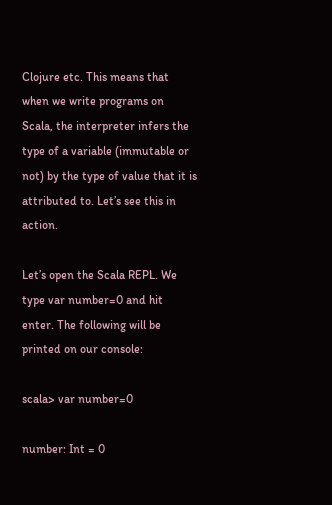Clojure etc. This means that when we write programs on Scala, the interpreter infers the type of a variable (immutable or not) by the type of value that it is attributed to. Let’s see this in action.

Let’s open the Scala REPL. We type var number=0 and hit enter. The following will be printed on our console:

scala> var number=0

number: Int = 0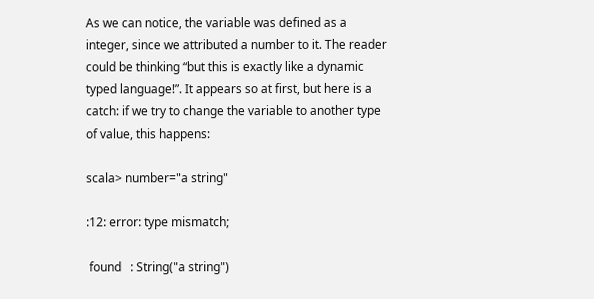As we can notice, the variable was defined as a integer, since we attributed a number to it. The reader could be thinking “but this is exactly like a dynamic typed language!”. It appears so at first, but here is a catch: if we try to change the variable to another type of value, this happens:

scala> number="a string"

:12: error: type mismatch;

 found   : String("a string")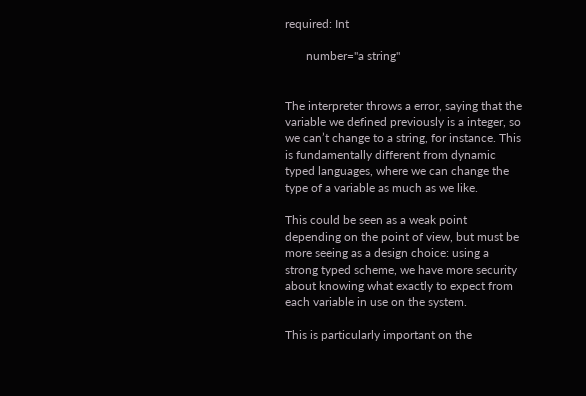required: Int

       number="a string"


The interpreter throws a error, saying that the variable we defined previously is a integer, so we can’t change to a string, for instance. This is fundamentally different from dynamic typed languages, where we can change the type of a variable as much as we like.

This could be seen as a weak point depending on the point of view, but must be more seeing as a design choice: using a strong typed scheme, we have more security about knowing what exactly to expect from each variable in use on the system.

This is particularly important on the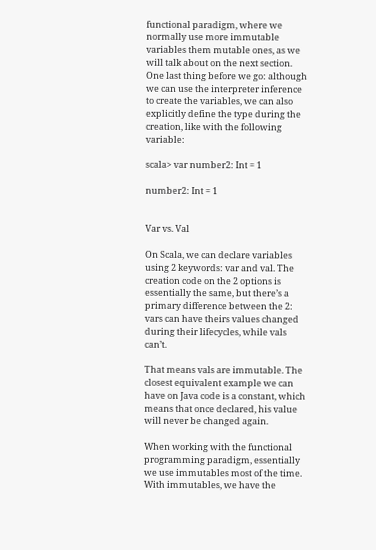functional paradigm, where we normally use more immutable variables them mutable ones, as we will talk about on the next section. One last thing before we go: although we can use the interpreter inference to create the variables, we can also explicitly define the type during the creation, like with the following variable:

scala> var number2: Int = 1

number2: Int = 1


Var vs. Val

On Scala, we can declare variables using 2 keywords: var and val. The creation code on the 2 options is essentially the same, but there’s a primary difference between the 2: vars can have theirs values changed during their lifecycles, while vals can’t.

That means vals are immutable. The closest equivalent example we can have on Java code is a constant, which means that once declared, his value will never be changed again.

When working with the functional programming paradigm, essentially we use immutables most of the time. With immutables, we have the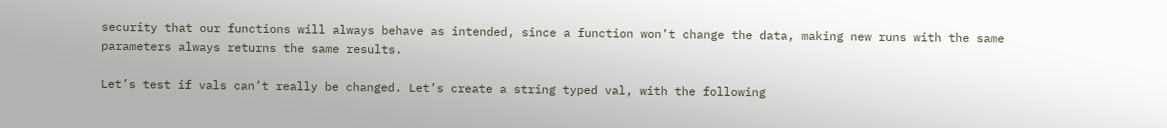security that our functions will always behave as intended, since a function won’t change the data, making new runs with the same parameters always returns the same results.

Let’s test if vals can’t really be changed. Let’s create a string typed val, with the following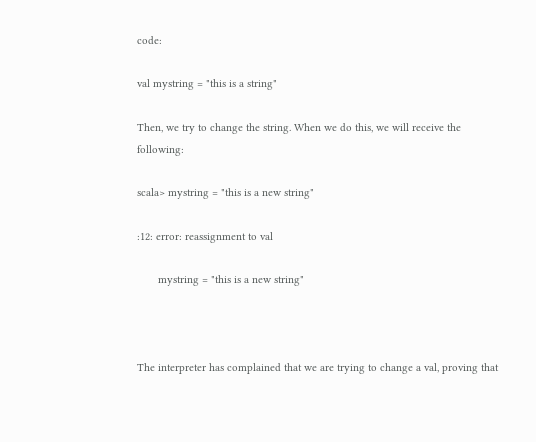code:

val mystring = "this is a string"

Then, we try to change the string. When we do this, we will receive the following:

scala> mystring = "this is a new string"

:12: error: reassignment to val

       mystring = "this is a new string"



The interpreter has complained that we are trying to change a val, proving that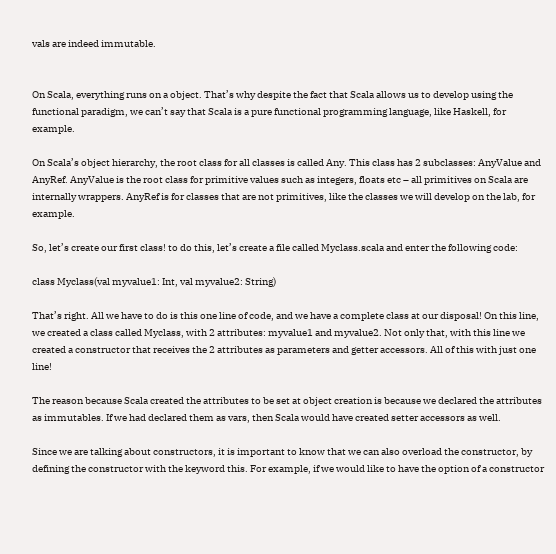vals are indeed immutable.


On Scala, everything runs on a object. That’s why despite the fact that Scala allows us to develop using the functional paradigm, we can’t say that Scala is a pure functional programming language, like Haskell, for example.

On Scala’s object hierarchy, the root class for all classes is called Any. This class has 2 subclasses: AnyValue and AnyRef. AnyValue is the root class for primitive values such as integers, floats etc – all primitives on Scala are internally wrappers. AnyRef is for classes that are not primitives, like the classes we will develop on the lab, for example.

So, let’s create our first class! to do this, let’s create a file called Myclass.scala and enter the following code:

class Myclass(val myvalue1: Int, val myvalue2: String)

That’s right. All we have to do is this one line of code, and we have a complete class at our disposal! On this line, we created a class called Myclass, with 2 attributes: myvalue1 and myvalue2. Not only that, with this line we created a constructor that receives the 2 attributes as parameters and getter accessors. All of this with just one line!

The reason because Scala created the attributes to be set at object creation is because we declared the attributes as immutables. If we had declared them as vars, then Scala would have created setter accessors as well.

Since we are talking about constructors, it is important to know that we can also overload the constructor, by defining the constructor with the keyword this. For example, if we would like to have the option of a constructor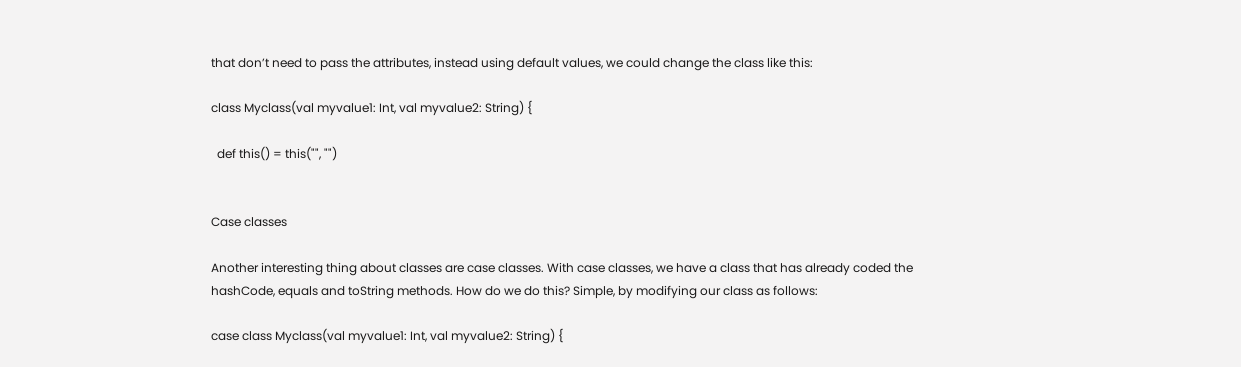that don’t need to pass the attributes, instead using default values, we could change the class like this:

class Myclass(val myvalue1: Int, val myvalue2: String) {

  def this() = this("", "")


Case classes

Another interesting thing about classes are case classes. With case classes, we have a class that has already coded the hashCode, equals and toString methods. How do we do this? Simple, by modifying our class as follows:

case class Myclass(val myvalue1: Int, val myvalue2: String) {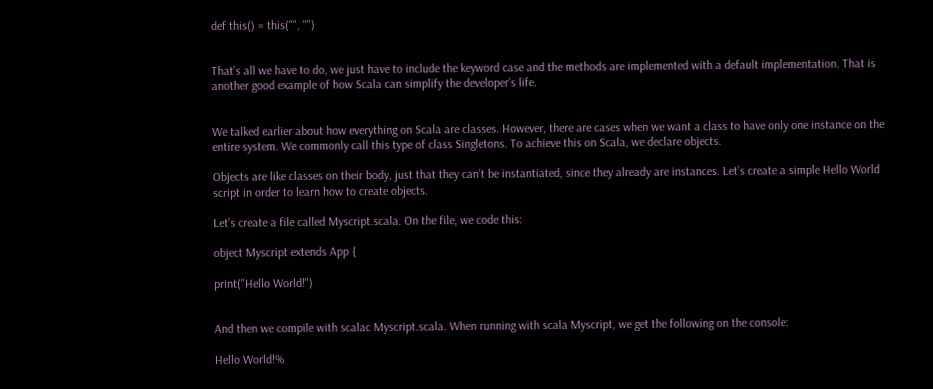def this() = this("", "")


That’s all we have to do, we just have to include the keyword case and the methods are implemented with a default implementation. That is another good example of how Scala can simplify the developer’s life.


We talked earlier about how everything on Scala are classes. However, there are cases when we want a class to have only one instance on the entire system. We commonly call this type of class Singletons. To achieve this on Scala, we declare objects.

Objects are like classes on their body, just that they can’t be instantiated, since they already are instances. Let’s create a simple Hello World script in order to learn how to create objects.

Let’s create a file called Myscript.scala. On the file, we code this:

object Myscript extends App {

print("Hello World!")


And then we compile with scalac Myscript.scala. When running with scala Myscript, we get the following on the console:

Hello World!%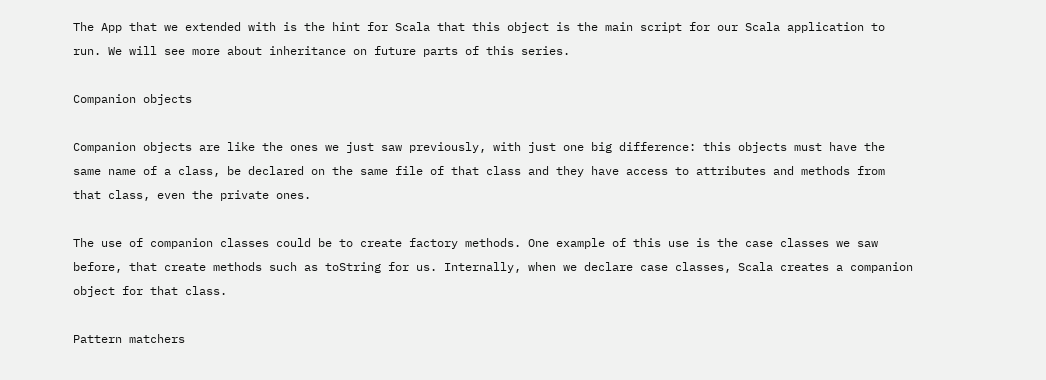The App that we extended with is the hint for Scala that this object is the main script for our Scala application to run. We will see more about inheritance on future parts of this series.

Companion objects

Companion objects are like the ones we just saw previously, with just one big difference: this objects must have the same name of a class, be declared on the same file of that class and they have access to attributes and methods from that class, even the private ones.

The use of companion classes could be to create factory methods. One example of this use is the case classes we saw before, that create methods such as toString for us. Internally, when we declare case classes, Scala creates a companion object for that class.

Pattern matchers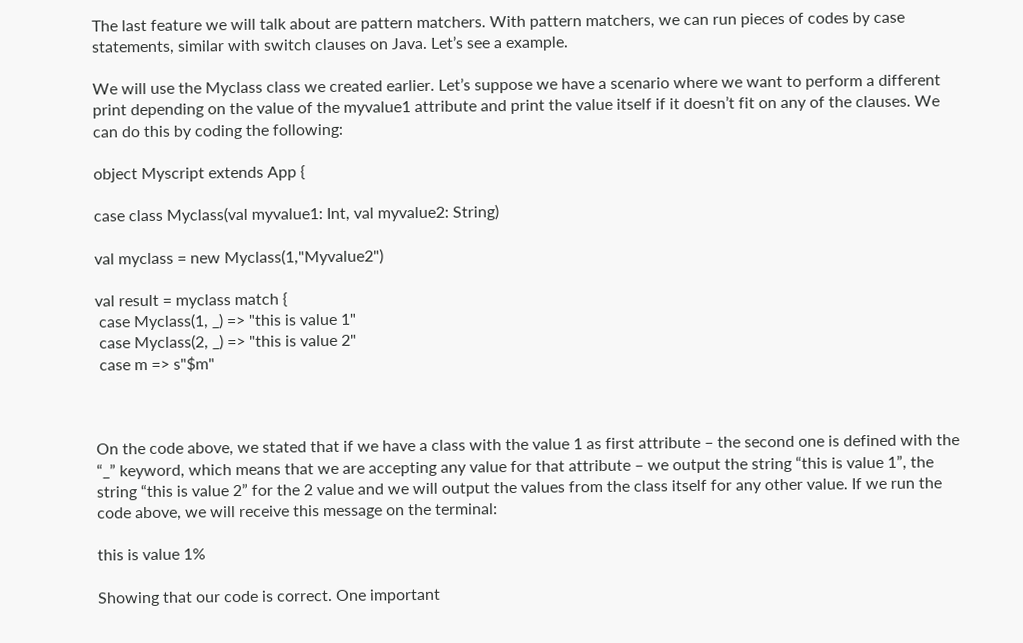The last feature we will talk about are pattern matchers. With pattern matchers, we can run pieces of codes by case statements, similar with switch clauses on Java. Let’s see a example.

We will use the Myclass class we created earlier. Let’s suppose we have a scenario where we want to perform a different print depending on the value of the myvalue1 attribute and print the value itself if it doesn’t fit on any of the clauses. We can do this by coding the following:

object Myscript extends App {

case class Myclass(val myvalue1: Int, val myvalue2: String)

val myclass = new Myclass(1,"Myvalue2")

val result = myclass match {
 case Myclass(1, _) => "this is value 1"
 case Myclass(2, _) => "this is value 2"
 case m => s"$m"



On the code above, we stated that if we have a class with the value 1 as first attribute – the second one is defined with the “_” keyword, which means that we are accepting any value for that attribute – we output the string “this is value 1”, the string “this is value 2” for the 2 value and we will output the values from the class itself for any other value. If we run the code above, we will receive this message on the terminal:

this is value 1%

Showing that our code is correct. One important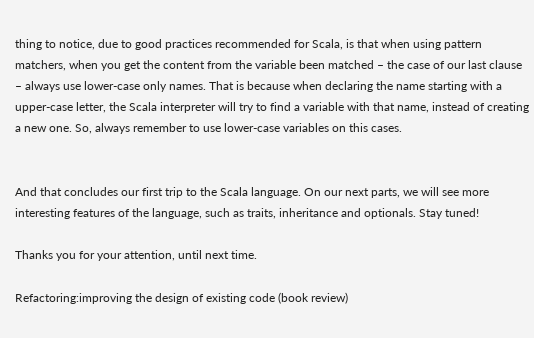thing to notice, due to good practices recommended for Scala, is that when using pattern matchers, when you get the content from the variable been matched – the case of our last clause – always use lower-case only names. That is because when declaring the name starting with a upper-case letter, the Scala interpreter will try to find a variable with that name, instead of creating a new one. So, always remember to use lower-case variables on this cases.


And that concludes our first trip to the Scala language. On our next parts, we will see more interesting features of the language, such as traits, inheritance and optionals. Stay tuned!

Thanks you for your attention, until next time.

Refactoring:improving the design of existing code (book review)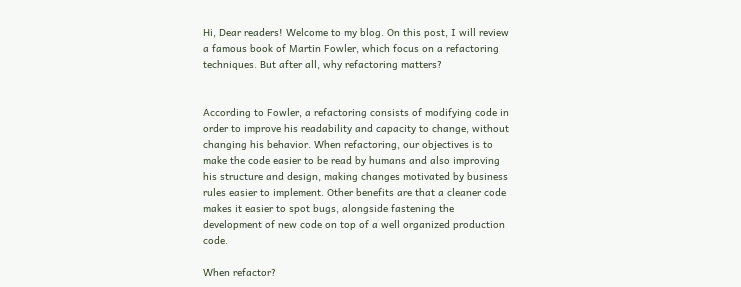Hi, Dear readers! Welcome to my blog. On this post, I will review a famous book of Martin Fowler, which focus on a refactoring techniques. But after all, why refactoring matters?


According to Fowler, a refactoring consists of modifying code in order to improve his readability and capacity to change, without changing his behavior. When refactoring, our objectives is to make the code easier to be read by humans and also improving his structure and design, making changes motivated by business rules easier to implement. Other benefits are that a cleaner code makes it easier to spot bugs, alongside fastening the development of new code on top of a well organized production code.

When refactor?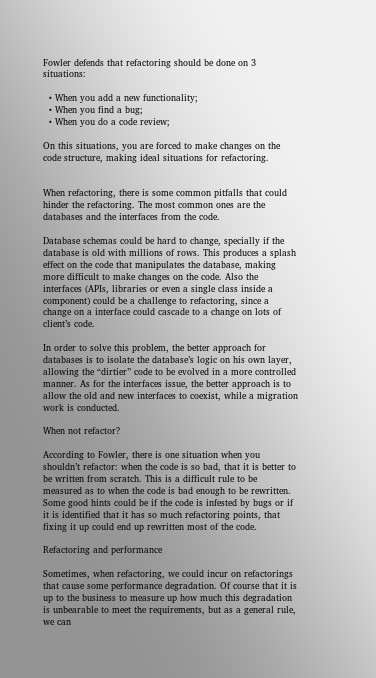Fowler defends that refactoring should be done on 3 situations:

  • When you add a new functionality;
  • When you find a bug;
  • When you do a code review;

On this situations, you are forced to make changes on the code structure, making ideal situations for refactoring.


When refactoring, there is some common pitfalls that could hinder the refactoring. The most common ones are the databases and the interfaces from the code.

Database schemas could be hard to change, specially if the database is old with millions of rows. This produces a splash effect on the code that manipulates the database, making more difficult to make changes on the code. Also the interfaces (APIs, libraries or even a single class inside a component) could be a challenge to refactoring, since a change on a interface could cascade to a change on lots of client’s code.

In order to solve this problem, the better approach for databases is to isolate the database’s logic on his own layer, allowing the “dirtier” code to be evolved in a more controlled manner. As for the interfaces issue, the better approach is to allow the old and new interfaces to coexist, while a migration work is conducted.

When not refactor?

According to Fowler, there is one situation when you shouldn’t refactor: when the code is so bad, that it is better to be written from scratch. This is a difficult rule to be measured as to when the code is bad enough to be rewritten. Some good hints could be if the code is infested by bugs or if it is identified that it has so much refactoring points, that fixing it up could end up rewritten most of the code.

Refactoring and performance

Sometimes, when refactoring, we could incur on refactorings that cause some performance degradation. Of course that it is up to the business to measure up how much this degradation is unbearable to meet the requirements, but as a general rule, we can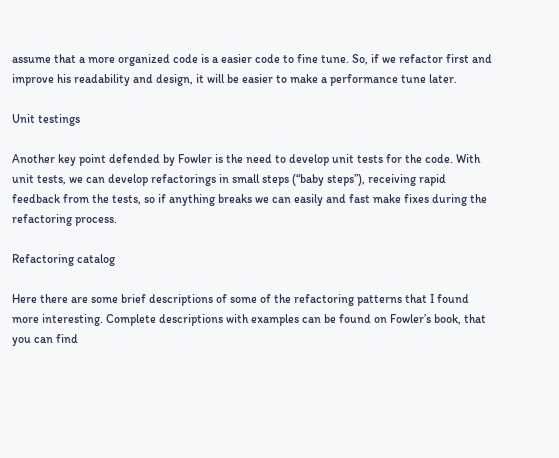assume that a more organized code is a easier code to fine tune. So, if we refactor first and improve his readability and design, it will be easier to make a performance tune later.

Unit testings

Another key point defended by Fowler is the need to develop unit tests for the code. With unit tests, we can develop refactorings in small steps (“baby steps”), receiving rapid feedback from the tests, so if anything breaks we can easily and fast make fixes during the refactoring process.

Refactoring catalog

Here there are some brief descriptions of some of the refactoring patterns that I found more interesting. Complete descriptions with examples can be found on Fowler’s book, that you can find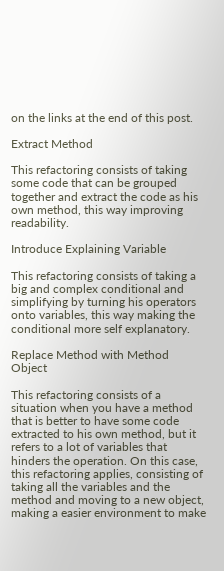on the links at the end of this post.

Extract Method

This refactoring consists of taking some code that can be grouped together and extract the code as his own method, this way improving readability.

Introduce Explaining Variable

This refactoring consists of taking a big and complex conditional and simplifying by turning his operators onto variables, this way making the conditional more self explanatory.

Replace Method with Method Object

This refactoring consists of a situation when you have a method that is better to have some code extracted to his own method, but it refers to a lot of variables that hinders the operation. On this case, this refactoring applies, consisting of taking all the variables and the method and moving to a new object, making a easier environment to make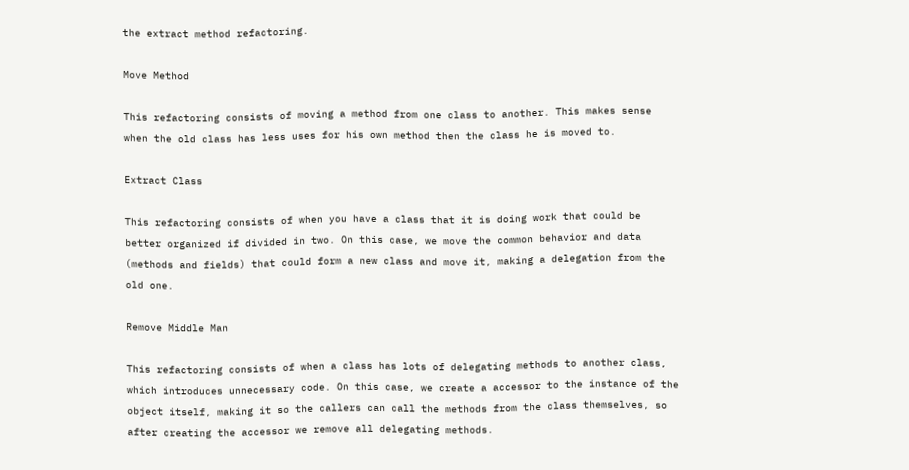the extract method refactoring.

Move Method

This refactoring consists of moving a method from one class to another. This makes sense when the old class has less uses for his own method then the class he is moved to.

Extract Class

This refactoring consists of when you have a class that it is doing work that could be better organized if divided in two. On this case, we move the common behavior and data (methods and fields) that could form a new class and move it, making a delegation from the old one.

Remove Middle Man

This refactoring consists of when a class has lots of delegating methods to another class, which introduces unnecessary code. On this case, we create a accessor to the instance of the object itself, making it so the callers can call the methods from the class themselves, so after creating the accessor we remove all delegating methods.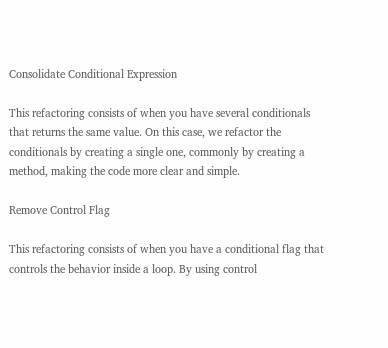Consolidate Conditional Expression

This refactoring consists of when you have several conditionals that returns the same value. On this case, we refactor the conditionals by creating a single one, commonly by creating a method, making the code more clear and simple.

Remove Control Flag

This refactoring consists of when you have a conditional flag that controls the behavior inside a loop. By using control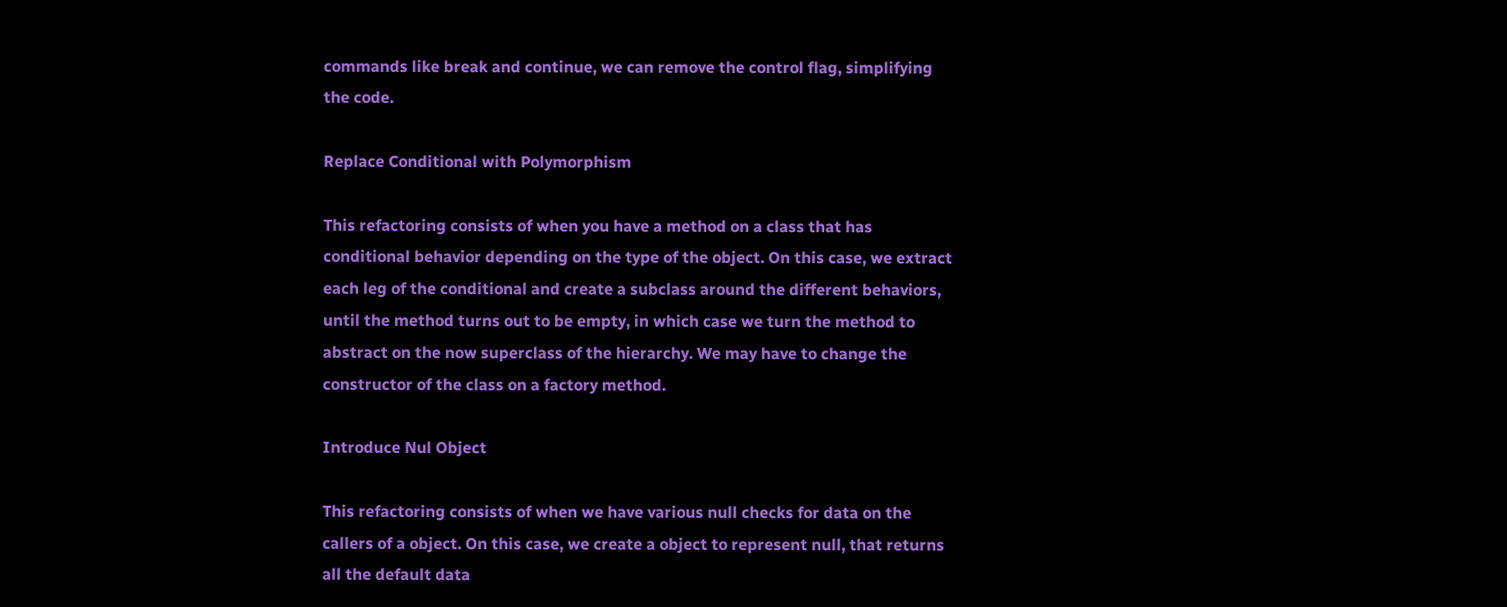commands like break and continue, we can remove the control flag, simplifying the code.

Replace Conditional with Polymorphism

This refactoring consists of when you have a method on a class that has conditional behavior depending on the type of the object. On this case, we extract each leg of the conditional and create a subclass around the different behaviors, until the method turns out to be empty, in which case we turn the method to abstract on the now superclass of the hierarchy. We may have to change the constructor of the class on a factory method.

Introduce Nul Object

This refactoring consists of when we have various null checks for data on the callers of a object. On this case, we create a object to represent null, that returns all the default data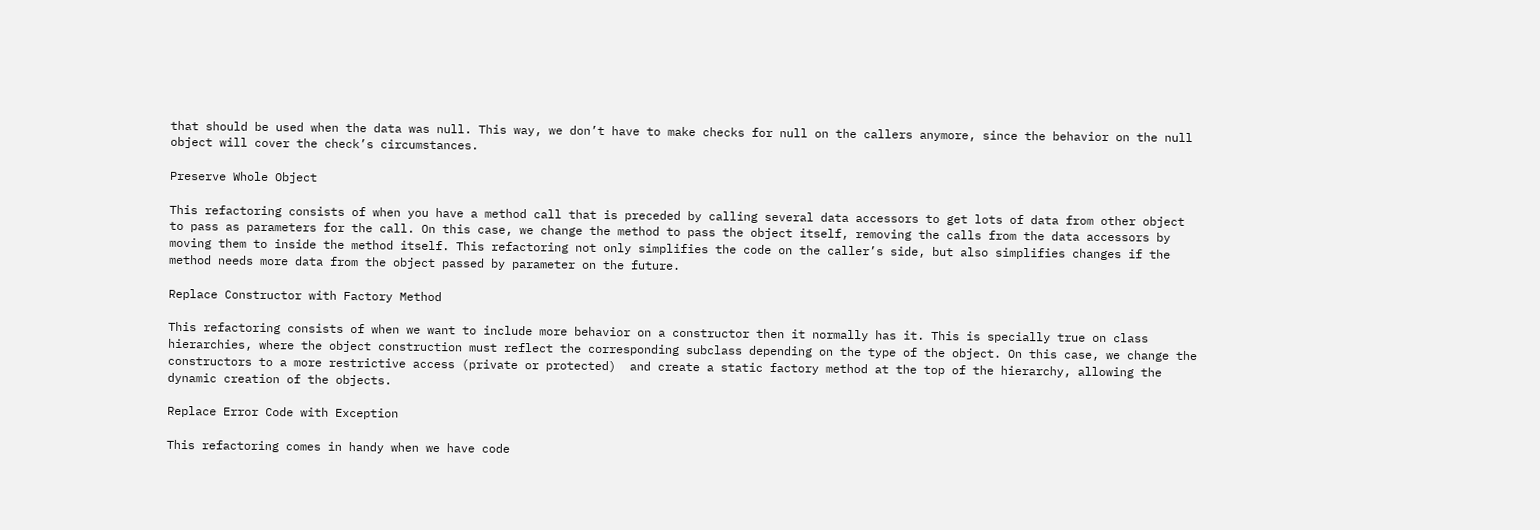that should be used when the data was null. This way, we don’t have to make checks for null on the callers anymore, since the behavior on the null object will cover the check’s circumstances.

Preserve Whole Object

This refactoring consists of when you have a method call that is preceded by calling several data accessors to get lots of data from other object to pass as parameters for the call. On this case, we change the method to pass the object itself, removing the calls from the data accessors by moving them to inside the method itself. This refactoring not only simplifies the code on the caller’s side, but also simplifies changes if the method needs more data from the object passed by parameter on the future.

Replace Constructor with Factory Method

This refactoring consists of when we want to include more behavior on a constructor then it normally has it. This is specially true on class hierarchies, where the object construction must reflect the corresponding subclass depending on the type of the object. On this case, we change the constructors to a more restrictive access (private or protected)  and create a static factory method at the top of the hierarchy, allowing the dynamic creation of the objects.

Replace Error Code with Exception

This refactoring comes in handy when we have code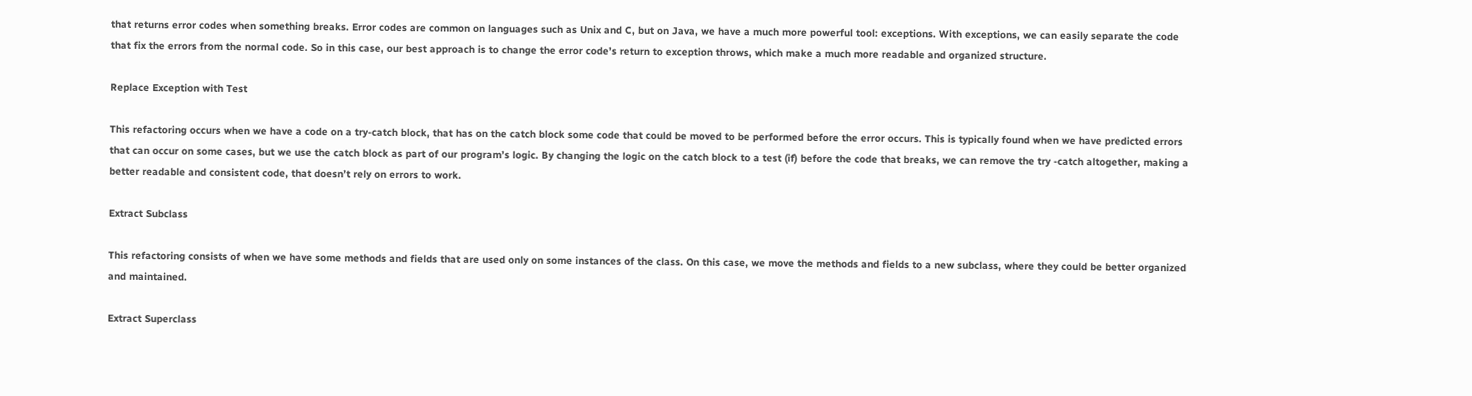that returns error codes when something breaks. Error codes are common on languages such as Unix and C, but on Java, we have a much more powerful tool: exceptions. With exceptions, we can easily separate the code that fix the errors from the normal code. So in this case, our best approach is to change the error code’s return to exception throws, which make a much more readable and organized structure.

Replace Exception with Test

This refactoring occurs when we have a code on a try-catch block, that has on the catch block some code that could be moved to be performed before the error occurs. This is typically found when we have predicted errors that can occur on some cases, but we use the catch block as part of our program’s logic. By changing the logic on the catch block to a test (if) before the code that breaks, we can remove the try -catch altogether, making a better readable and consistent code, that doesn’t rely on errors to work.

Extract Subclass

This refactoring consists of when we have some methods and fields that are used only on some instances of the class. On this case, we move the methods and fields to a new subclass, where they could be better organized and maintained.

Extract Superclass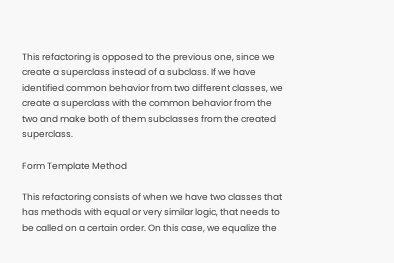This refactoring is opposed to the previous one, since we create a superclass instead of a subclass. If we have identified common behavior from two different classes, we create a superclass with the common behavior from the two and make both of them subclasses from the created superclass.

Form Template Method

This refactoring consists of when we have two classes that has methods with equal or very similar logic, that needs to be called on a certain order. On this case, we equalize the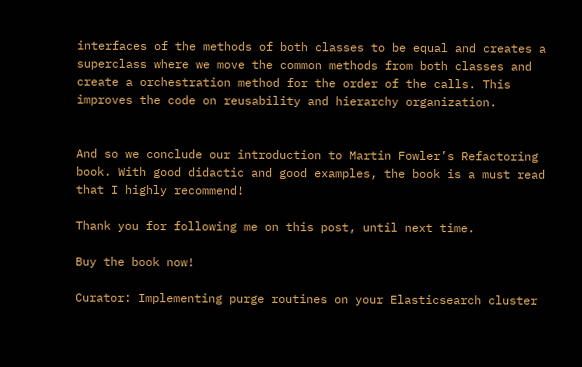interfaces of the methods of both classes to be equal and creates a superclass where we move the common methods from both classes and create a orchestration method for the order of the calls. This improves the code on reusability and hierarchy organization.


And so we conclude our introduction to Martin Fowler’s Refactoring book. With good didactic and good examples, the book is a must read that I highly recommend!

Thank you for following me on this post, until next time.

Buy the book now!

Curator: Implementing purge routines on your Elasticsearch cluster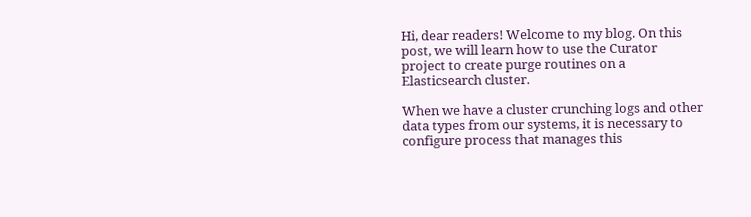Hi, dear readers! Welcome to my blog. On this post, we will learn how to use the Curator project to create purge routines on a Elasticsearch cluster.

When we have a cluster crunching logs and other data types from our systems, it is necessary to configure process that manages this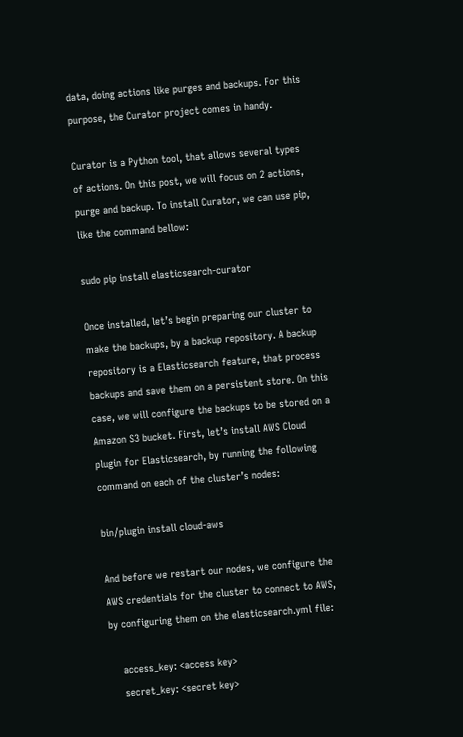data, doing actions like purges and backups. For this purpose, the Curator project comes in handy.

Curator is a Python tool, that allows several types of actions. On this post, we will focus on 2 actions, purge and backup. To install Curator, we can use pip, like the command bellow:

sudo pip install elasticsearch-curator

Once installed, let’s begin preparing our cluster to make the backups, by a backup repository. A backup repository is a Elasticsearch feature, that process backups and save them on a persistent store. On this case, we will configure the backups to be stored on a Amazon S3 bucket. First, let’s install AWS Cloud plugin for Elasticsearch, by running the following command on each of the cluster’s nodes:

bin/plugin install cloud-aws

And before we restart our nodes, we configure the AWS credentials for the cluster to connect to AWS, by configuring them on the elasticsearch.yml file:

    access_key: <access key>
    secret_key: <secret key>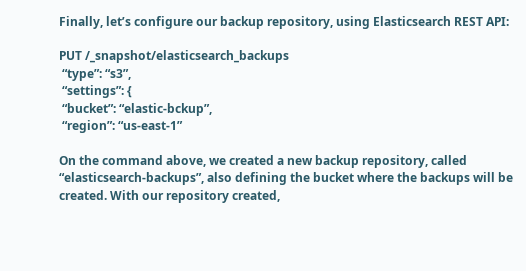Finally, let’s configure our backup repository, using Elasticsearch REST API:

PUT /_snapshot/elasticsearch_backups
 “type”: “s3”,
 “settings”: {
 “bucket”: “elastic-bckup”,
 “region”: “us-east-1”

On the command above, we created a new backup repository, called “elasticsearch-backups”, also defining the bucket where the backups will be created. With our repository created,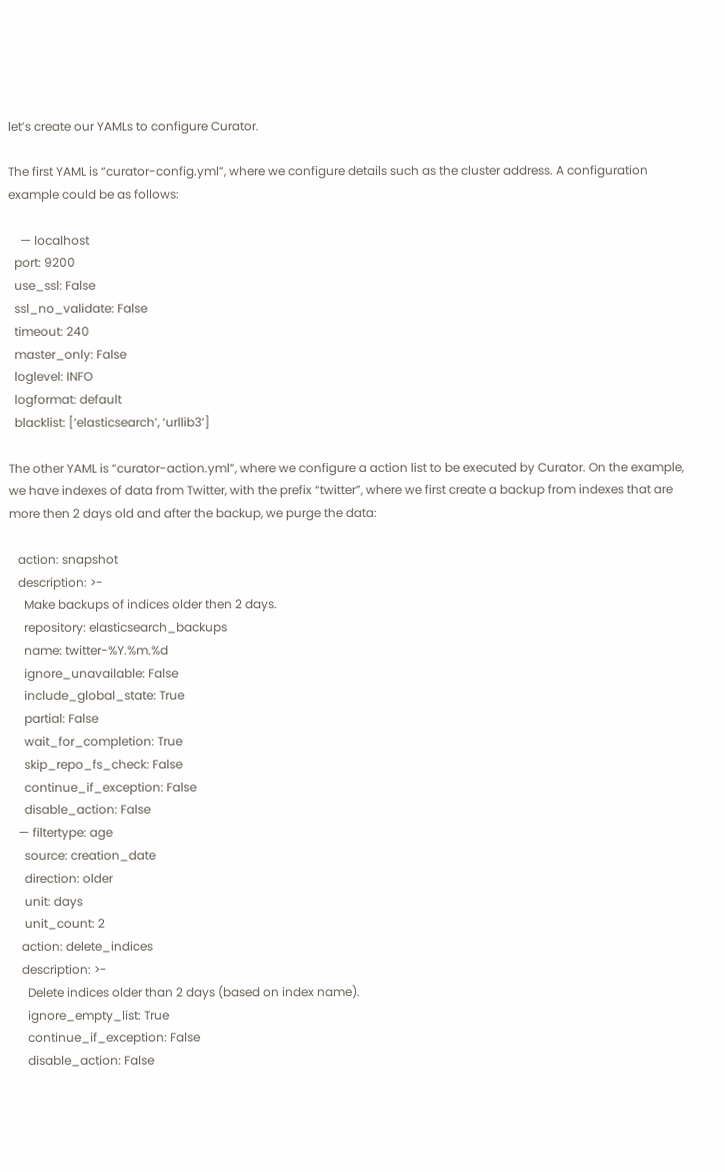let’s create our YAMLs to configure Curator.

The first YAML is “curator-config.yml”, where we configure details such as the cluster address. A configuration example could be as follows:

    — localhost
  port: 9200
  use_ssl: False
  ssl_no_validate: False
  timeout: 240
  master_only: False
  loglevel: INFO
  logformat: default
  blacklist: [‘elasticsearch’, ‘urllib3’]

The other YAML is “curator-action.yml”, where we configure a action list to be executed by Curator. On the example, we have indexes of data from Twitter, with the prefix “twitter”, where we first create a backup from indexes that are more then 2 days old and after the backup, we purge the data:

   action: snapshot
   description: >-
     Make backups of indices older then 2 days.
     repository: elasticsearch_backups
     name: twitter-%Y.%m.%d
     ignore_unavailable: False
     include_global_state: True
     partial: False
     wait_for_completion: True
     skip_repo_fs_check: False
     continue_if_exception: False
     disable_action: False
   — filtertype: age
     source: creation_date
     direction: older
     unit: days
     unit_count: 2
    action: delete_indices
    description: >-
      Delete indices older than 2 days (based on index name).
      ignore_empty_list: True
      continue_if_exception: False
      disable_action: False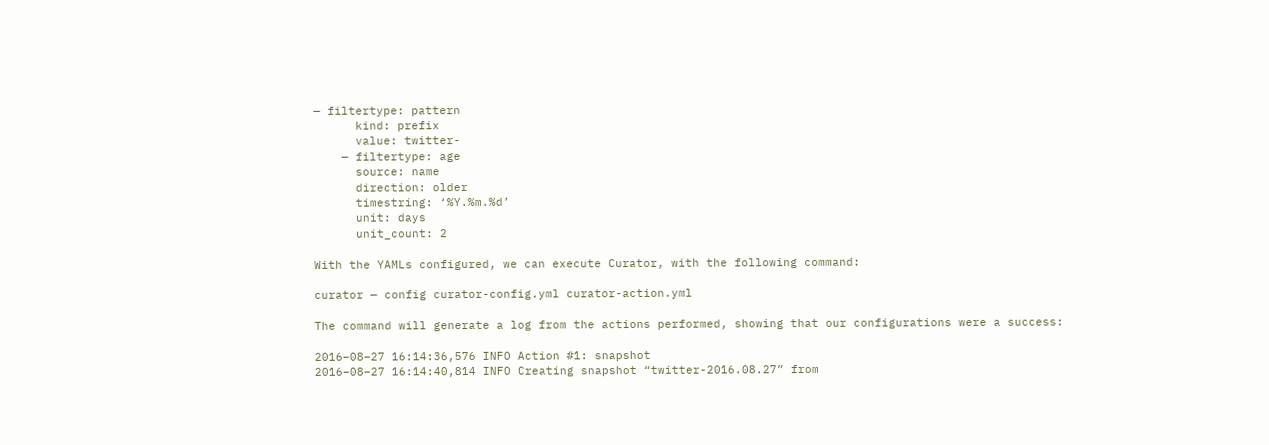— filtertype: pattern
      kind: prefix
      value: twitter-
    — filtertype: age
      source: name
      direction: older
      timestring: ‘%Y.%m.%d’
      unit: days
      unit_count: 2

With the YAMLs configured, we can execute Curator, with the following command:

curator — config curator-config.yml curator-action.yml

The command will generate a log from the actions performed, showing that our configurations were a success:

2016–08–27 16:14:36,576 INFO Action #1: snapshot
2016–08–27 16:14:40,814 INFO Creating snapshot “twitter-2016.08.27” from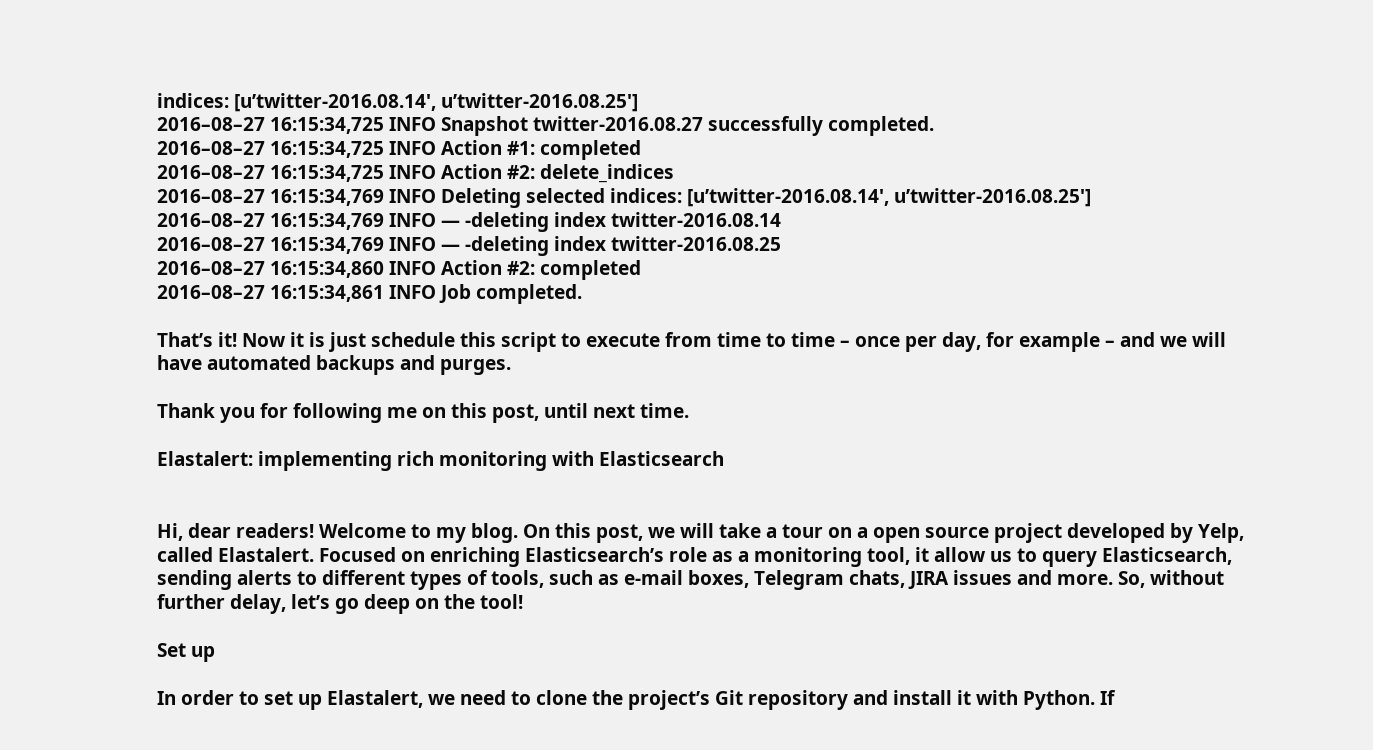indices: [u’twitter-2016.08.14', u’twitter-2016.08.25']
2016–08–27 16:15:34,725 INFO Snapshot twitter-2016.08.27 successfully completed.
2016–08–27 16:15:34,725 INFO Action #1: completed
2016–08–27 16:15:34,725 INFO Action #2: delete_indices
2016–08–27 16:15:34,769 INFO Deleting selected indices: [u’twitter-2016.08.14', u’twitter-2016.08.25']
2016–08–27 16:15:34,769 INFO — -deleting index twitter-2016.08.14
2016–08–27 16:15:34,769 INFO — -deleting index twitter-2016.08.25
2016–08–27 16:15:34,860 INFO Action #2: completed
2016–08–27 16:15:34,861 INFO Job completed.

That’s it! Now it is just schedule this script to execute from time to time – once per day, for example – and we will have automated backups and purges.

Thank you for following me on this post, until next time.

Elastalert: implementing rich monitoring with Elasticsearch


Hi, dear readers! Welcome to my blog. On this post, we will take a tour on a open source project developed by Yelp, called Elastalert. Focused on enriching Elasticsearch’s role as a monitoring tool, it allow us to query Elasticsearch, sending alerts to different types of tools, such as e-mail boxes, Telegram chats, JIRA issues and more. So, without further delay, let’s go deep on the tool!

Set up

In order to set up Elastalert, we need to clone the project’s Git repository and install it with Python. If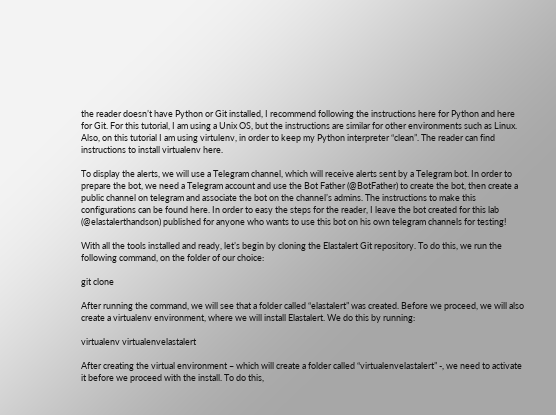the reader doesn’t have Python or Git installed, I recommend following the instructions here for Python and here for Git. For this tutorial, I am using a Unix OS, but the instructions are similar for other environments such as Linux. Also, on this tutorial I am using virtulenv, in order to keep my Python interpreter “clean”. The reader can find instructions to install virtualenv here.

To display the alerts, we will use a Telegram channel, which will receive alerts sent by a Telegram bot. In order to prepare the bot, we need a Telegram account and use the Bot Father (@BotFather) to create the bot, then create a public channel on telegram and associate the bot on the channel’s admins. The instructions to make this configurations can be found here. In order to easy the steps for the reader, I leave the bot created for this lab (@elastalerthandson) published for anyone who wants to use this bot on his own telegram channels for testing!

With all the tools installed and ready, let’s begin by cloning the Elastalert Git repository. To do this, we run the following command, on the folder of our choice:

git clone

After running the command, we will see that a folder called “elastalert” was created. Before we proceed, we will also create a virtualenv environment, where we will install Elastalert. We do this by running:

virtualenv virtualenvelastalert

After creating the virtual environment – which will create a folder called “virtualenvelastalert” -, we need to activate it before we proceed with the install. To do this,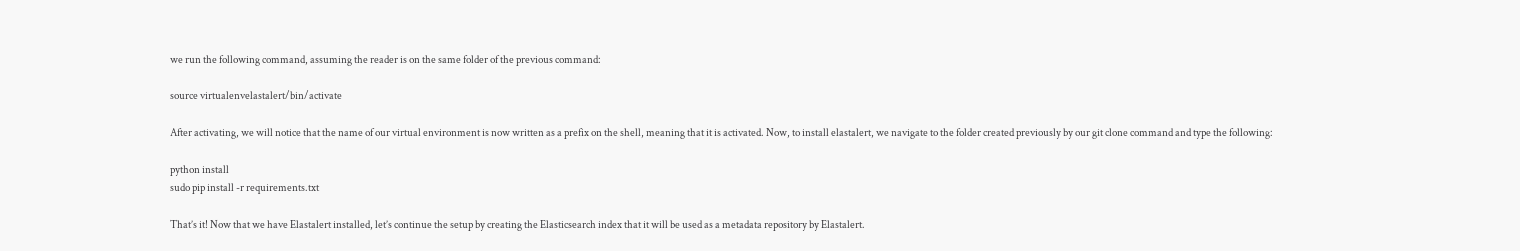we run the following command, assuming the reader is on the same folder of the previous command:

source virtualenvelastalert/bin/activate

After activating, we will notice that the name of our virtual environment is now written as a prefix on the shell, meaning that it is activated. Now, to install elastalert, we navigate to the folder created previously by our git clone command and type the following:

python install
sudo pip install -r requirements.txt

That’s it! Now that we have Elastalert installed, let’s continue the setup by creating the Elasticsearch index that it will be used as a metadata repository by Elastalert.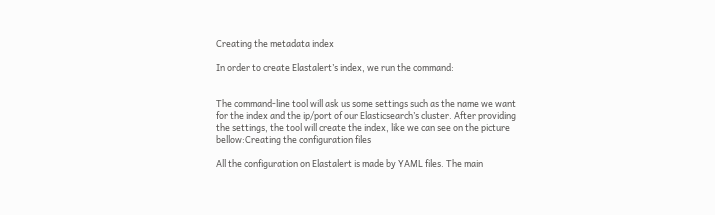Creating the metadata index

In order to create Elastalert’s index, we run the command:


The command-line tool will ask us some settings such as the name we want for the index and the ip/port of our Elasticsearch’s cluster. After providing the settings, the tool will create the index, like we can see on the picture bellow:Creating the configuration files

All the configuration on Elastalert is made by YAML files. The main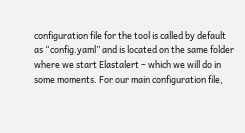configuration file for the tool is called by default as “config.yaml” and is located on the same folder where we start Elastalert – which we will do in some moments. For our main configuration file,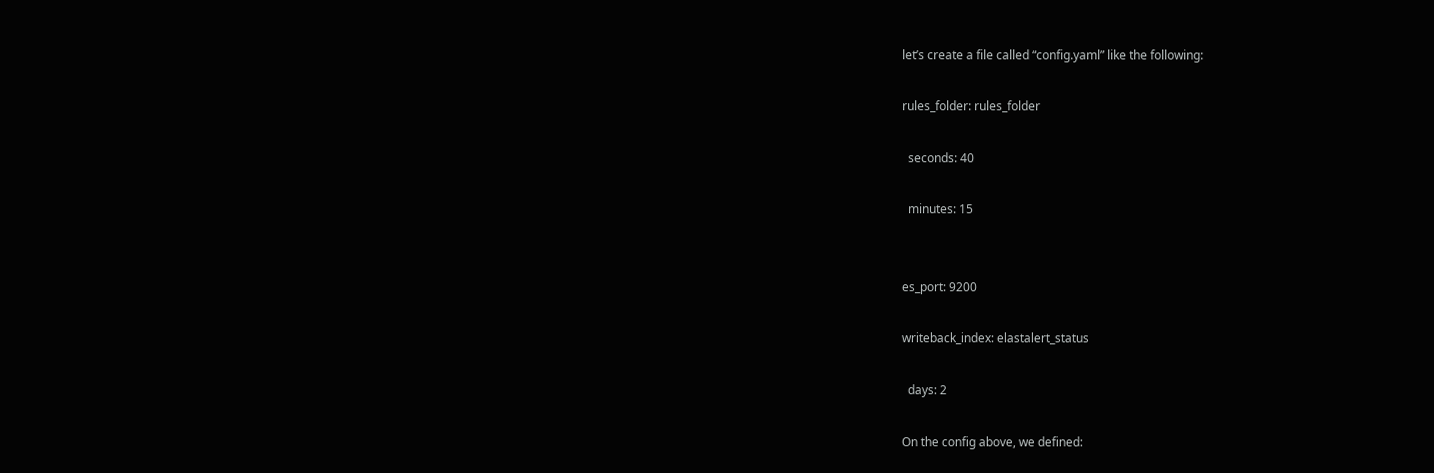let’s create a file called “config.yaml” like the following:

rules_folder: rules_folder

  seconds: 40

  minutes: 15


es_port: 9200

writeback_index: elastalert_status

  days: 2

On the config above, we defined: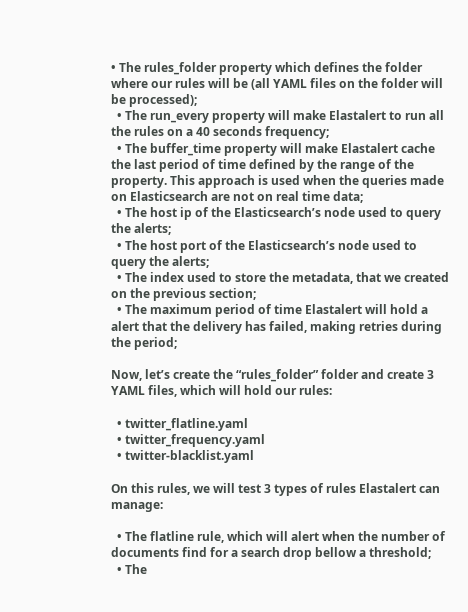• The rules_folder property which defines the folder where our rules will be (all YAML files on the folder will be processed);
  • The run_every property will make Elastalert to run all the rules on a 40 seconds frequency;
  • The buffer_time property will make Elastalert cache the last period of time defined by the range of the property. This approach is used when the queries made on Elasticsearch are not on real time data;
  • The host ip of the Elasticsearch’s node used to query the alerts;
  • The host port of the Elasticsearch’s node used to query the alerts;
  • The index used to store the metadata, that we created on the previous section;
  • The maximum period of time Elastalert will hold a alert that the delivery has failed, making retries during the period;

Now, let’s create the “rules_folder” folder and create 3 YAML files, which will hold our rules:

  • twitter_flatline.yaml
  • twitter_frequency.yaml
  • twitter-blacklist.yaml

On this rules, we will test 3 types of rules Elastalert can manage:

  • The flatline rule, which will alert when the number of documents find for a search drop bellow a threshold;
  • The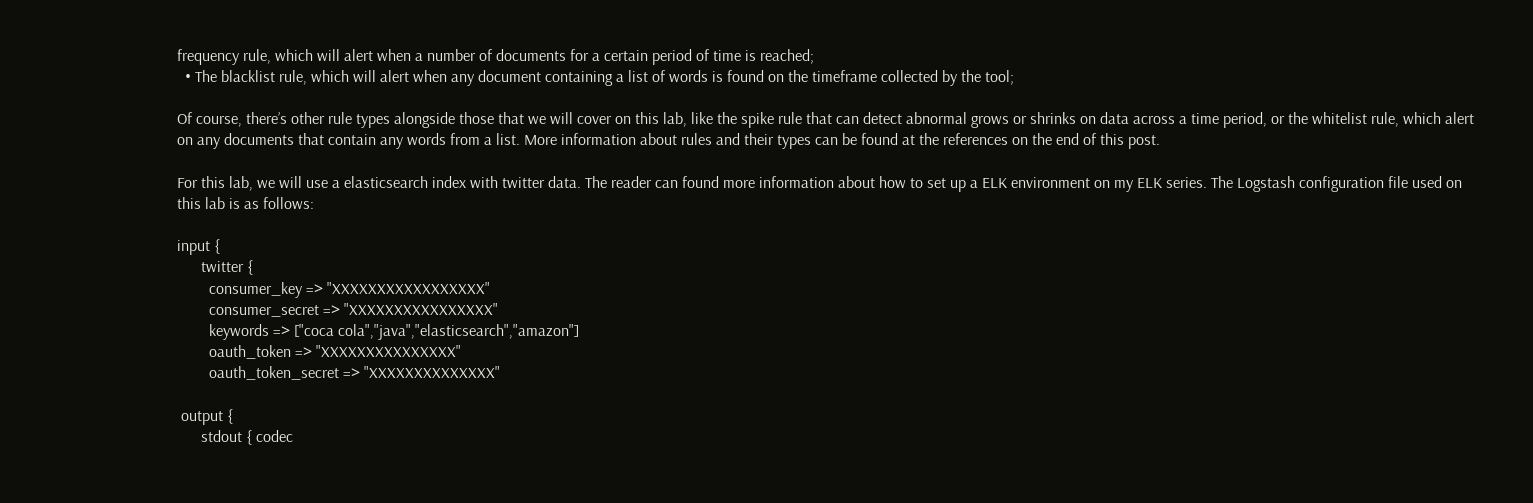frequency rule, which will alert when a number of documents for a certain period of time is reached;
  • The blacklist rule, which will alert when any document containing a list of words is found on the timeframe collected by the tool;

Of course, there’s other rule types alongside those that we will cover on this lab, like the spike rule that can detect abnormal grows or shrinks on data across a time period, or the whitelist rule, which alert on any documents that contain any words from a list. More information about rules and their types can be found at the references on the end of this post.

For this lab, we will use a elasticsearch index with twitter data. The reader can found more information about how to set up a ELK environment on my ELK series. The Logstash configuration file used on this lab is as follows:

input {
      twitter {
        consumer_key => "XXXXXXXXXXXXXXXXX"
        consumer_secret => "XXXXXXXXXXXXXXXX"
        keywords => ["coca cola","java","elasticsearch","amazon"]
        oauth_token => "XXXXXXXXXXXXXXX"
        oauth_token_secret => "XXXXXXXXXXXXXX"

 output {
      stdout { codec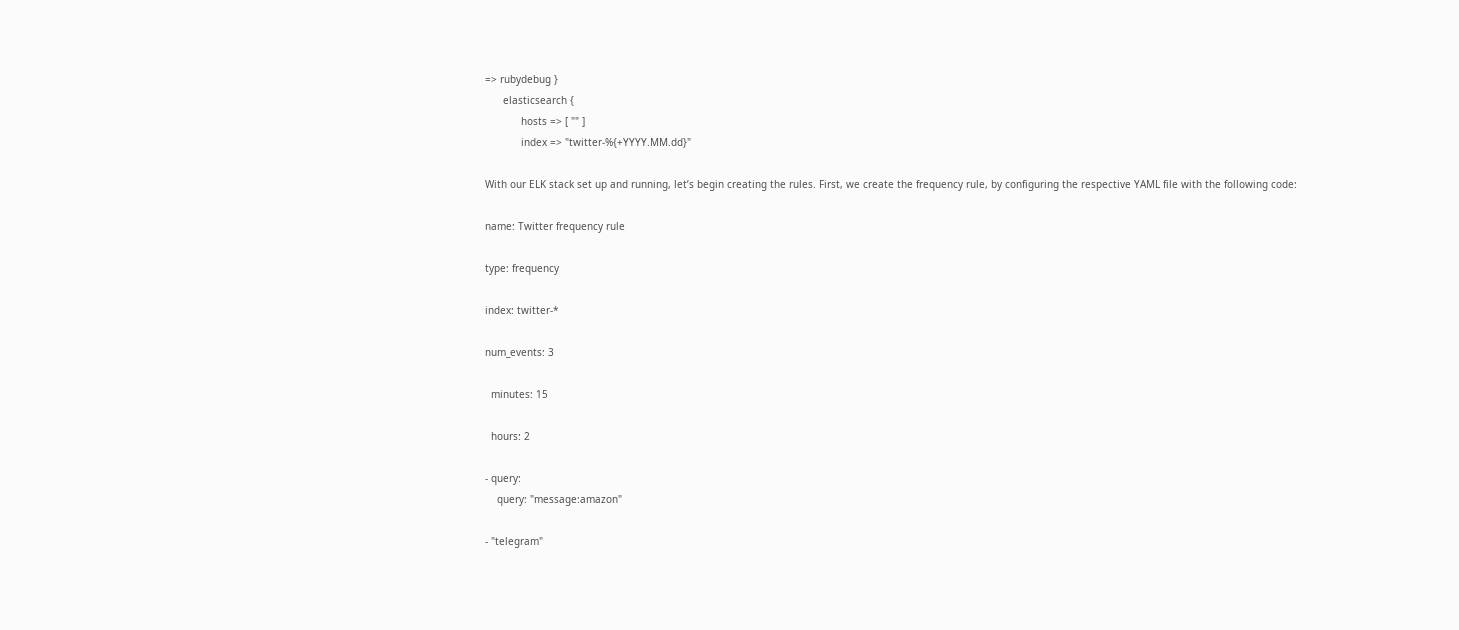=> rubydebug }
      elasticsearch {
            hosts => [ "" ]
            index => "twitter-%{+YYYY.MM.dd}"

With our ELK stack set up and running, let’s begin creating the rules. First, we create the frequency rule, by configuring the respective YAML file with the following code:

name: Twitter frequency rule

type: frequency

index: twitter-*

num_events: 3

  minutes: 15

  hours: 2

- query:
    query: "message:amazon"

- "telegram"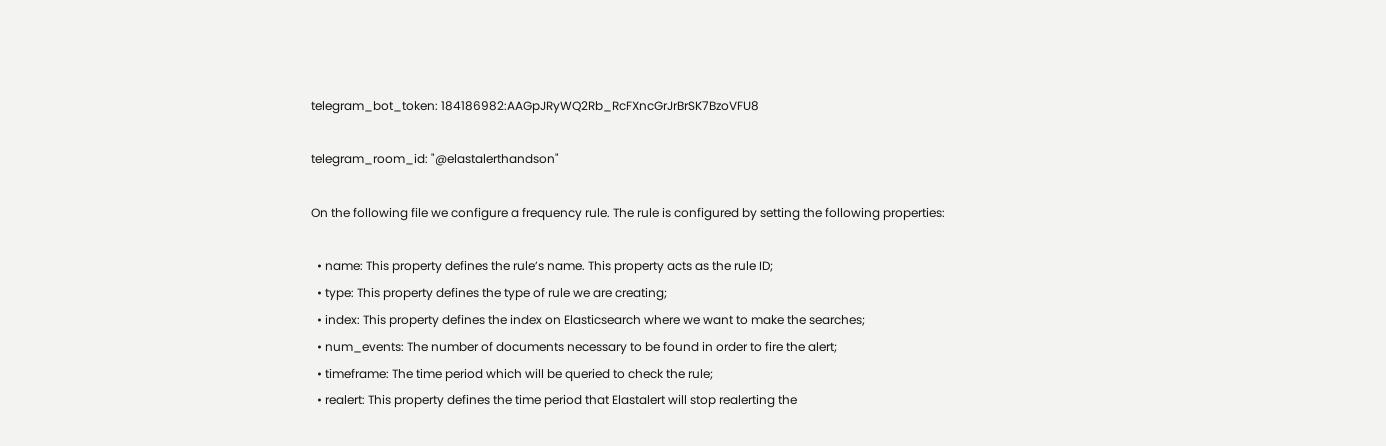telegram_bot_token: 184186982:AAGpJRyWQ2Rb_RcFXncGrJrBrSK7BzoVFU8

telegram_room_id: "@elastalerthandson"

On the following file we configure a frequency rule. The rule is configured by setting the following properties:

  • name: This property defines the rule’s name. This property acts as the rule ID;
  • type: This property defines the type of rule we are creating;
  • index: This property defines the index on Elasticsearch where we want to make the searches;
  • num_events: The number of documents necessary to be found in order to fire the alert;
  • timeframe: The time period which will be queried to check the rule;
  • realert: This property defines the time period that Elastalert will stop realerting the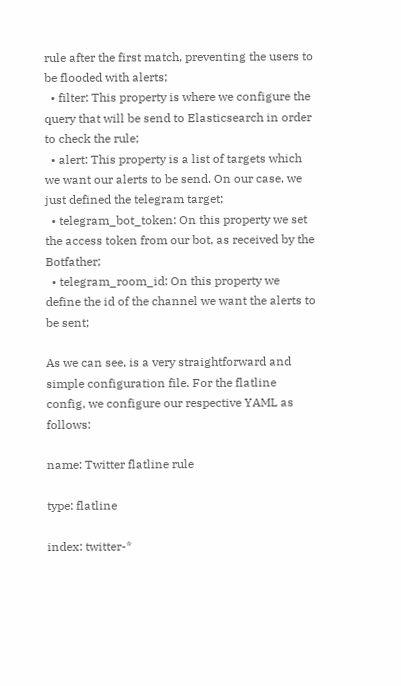rule after the first match, preventing the users to be flooded with alerts;
  • filter: This property is where we configure the query that will be send to Elasticsearch in order to check the rule;
  • alert: This property is a list of targets which we want our alerts to be send. On our case, we just defined the telegram target;
  • telegram_bot_token: On this property we set the access token from our bot, as received by the Botfather;
  • telegram_room_id: On this property we define the id of the channel we want the alerts to be sent;

As we can see, is a very straightforward and simple configuration file. For the flatline config, we configure our respective YAML as follows:

name: Twitter flatline rule

type: flatline

index: twitter-*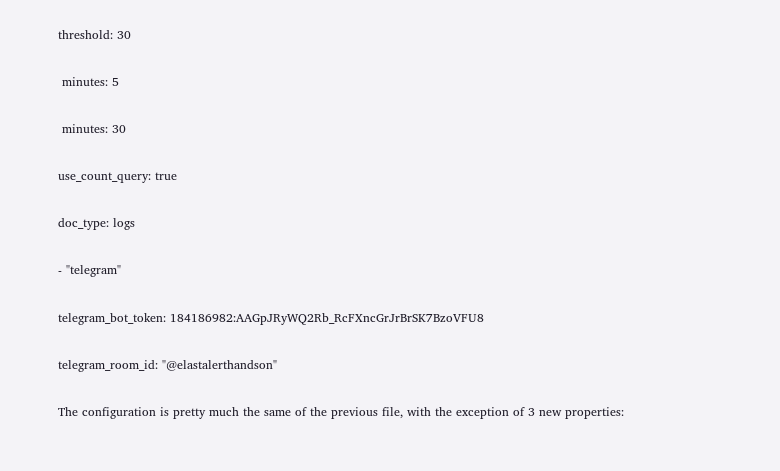threshold: 30

 minutes: 5

 minutes: 30

use_count_query: true

doc_type: logs

- "telegram"

telegram_bot_token: 184186982:AAGpJRyWQ2Rb_RcFXncGrJrBrSK7BzoVFU8

telegram_room_id: "@elastalerthandson"

The configuration is pretty much the same of the previous file, with the exception of 3 new properties: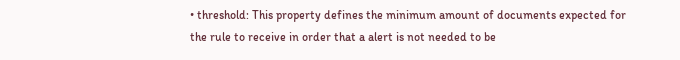• threshold: This property defines the minimum amount of documents expected for the rule to receive in order that a alert is not needed to be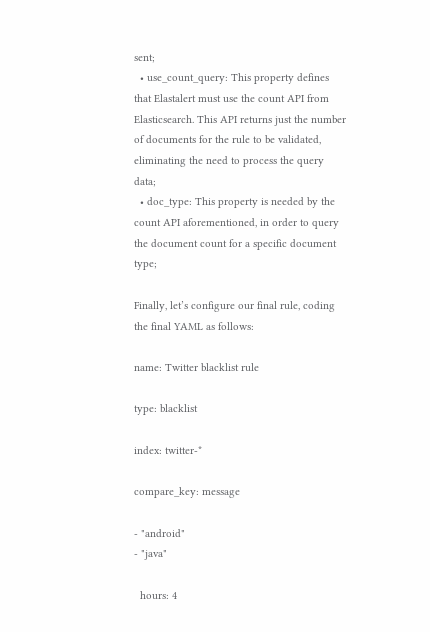sent;
  • use_count_query: This property defines that Elastalert must use the count API from Elasticsearch. This API returns just the number of documents for the rule to be validated, eliminating the need to process the query data;
  • doc_type: This property is needed by the count API aforementioned, in order to query the document count for a specific document type;

Finally, let’s configure our final rule, coding the final YAML as follows:

name: Twitter blacklist rule

type: blacklist

index: twitter-*

compare_key: message

- "android"
- "java"

  hours: 4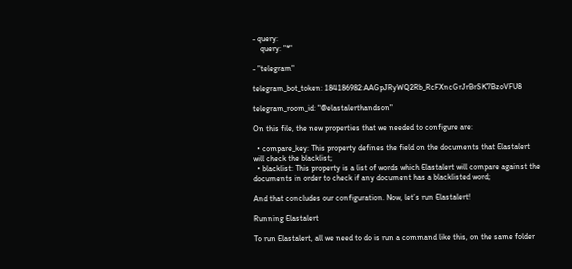- query:
    query: "*"

- "telegram"

telegram_bot_token: 184186982:AAGpJRyWQ2Rb_RcFXncGrJrBrSK7BzoVFU8

telegram_room_id: "@elastalerthandson"

On this file, the new properties that we needed to configure are:

  • compare_key: This property defines the field on the documents that Elastalert will check the blacklist;
  • blacklist: This property is a list of words which Elastalert will compare against the documents in order to check if any document has a blacklisted word;

And that concludes our configuration. Now, let’s run Elastalert!

Running Elastalert

To run Elastalert, all we need to do is run a command like this, on the same folder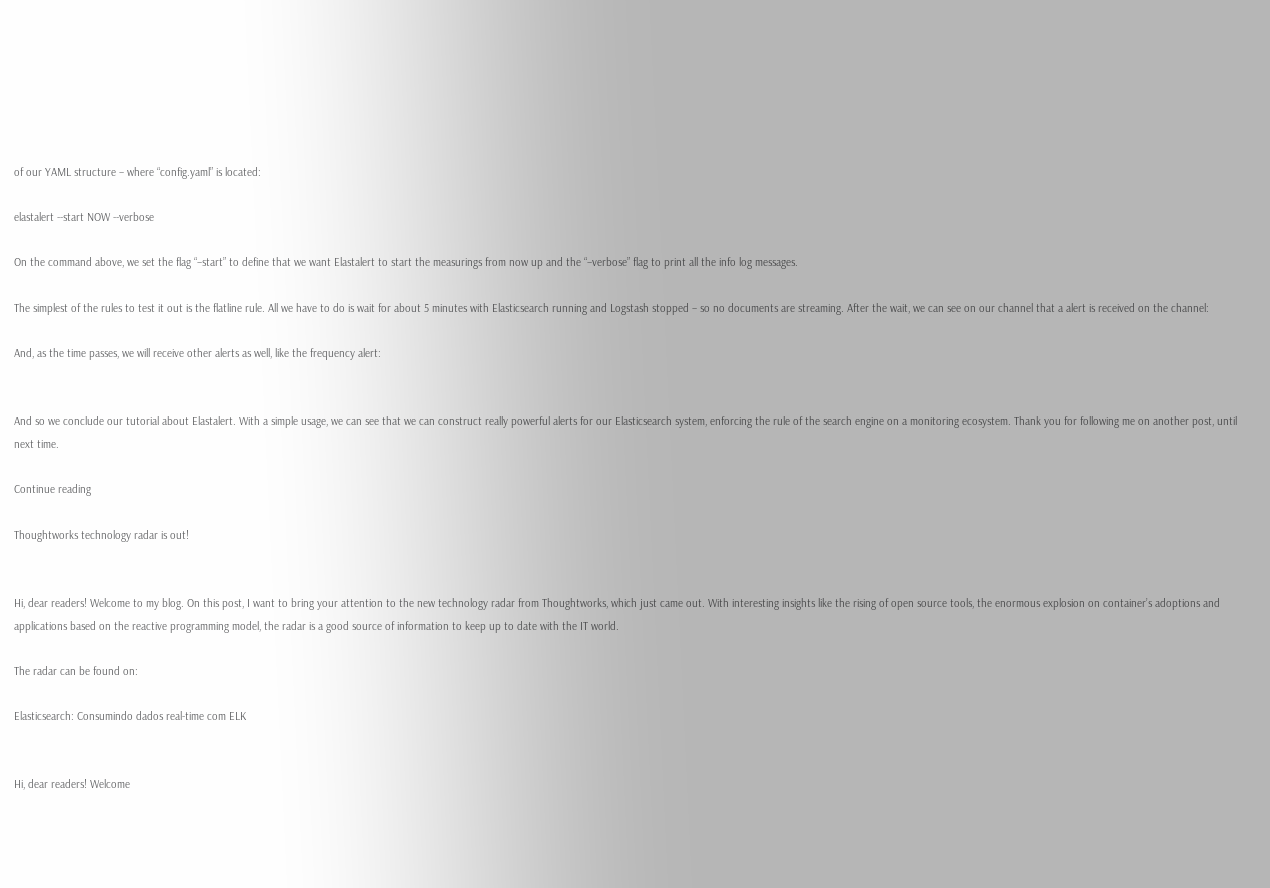of our YAML structure – where “config.yaml” is located:

elastalert --start NOW --verbose

On the command above, we set the flag “–start” to define that we want Elastalert to start the measurings from now up and the “–verbose” flag to print all the info log messages.

The simplest of the rules to test it out is the flatline rule. All we have to do is wait for about 5 minutes with Elasticsearch running and Logstash stopped – so no documents are streaming. After the wait, we can see on our channel that a alert is received on the channel:

And, as the time passes, we will receive other alerts as well, like the frequency alert:


And so we conclude our tutorial about Elastalert. With a simple usage, we can see that we can construct really powerful alerts for our Elasticsearch system, enforcing the rule of the search engine on a monitoring ecosystem. Thank you for following me on another post, until next time.

Continue reading

Thoughtworks technology radar is out!


Hi, dear readers! Welcome to my blog. On this post, I want to bring your attention to the new technology radar from Thoughtworks, which just came out. With interesting insights like the rising of open source tools, the enormous explosion on container’s adoptions and applications based on the reactive programming model, the radar is a good source of information to keep up to date with the IT world.

The radar can be found on:

Elasticsearch: Consumindo dados real-time com ELK


Hi, dear readers! Welcome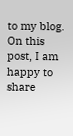to my blog. On this post, I am happy to share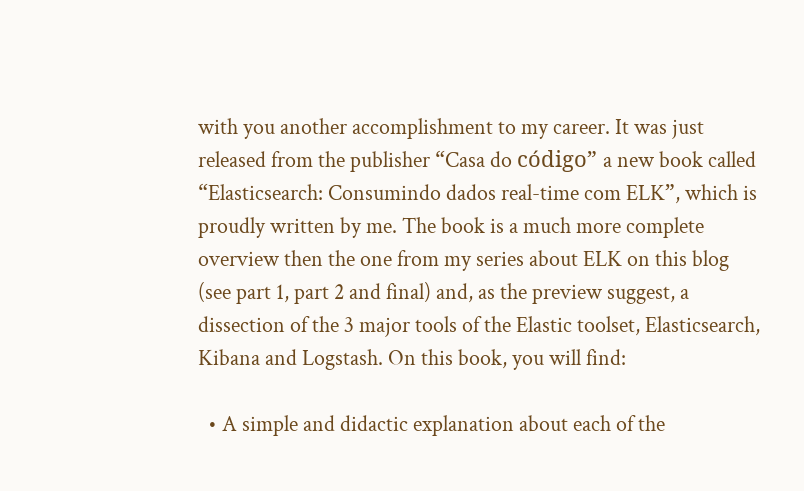with you another accomplishment to my career. It was just released from the publisher “Casa do código” a new book called “Elasticsearch: Consumindo dados real-time com ELK”, which is proudly written by me. The book is a much more complete overview then the one from my series about ELK on this blog (see part 1, part 2 and final) and, as the preview suggest, a dissection of the 3 major tools of the Elastic toolset, Elasticsearch, Kibana and Logstash. On this book, you will find:

  • A simple and didactic explanation about each of the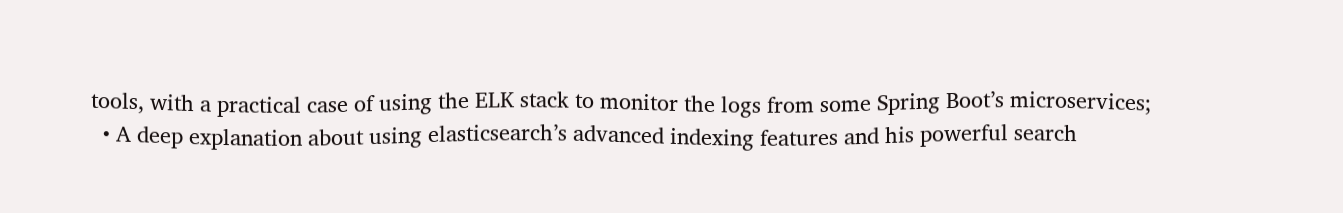tools, with a practical case of using the ELK stack to monitor the logs from some Spring Boot’s microservices;
  • A deep explanation about using elasticsearch’s advanced indexing features and his powerful search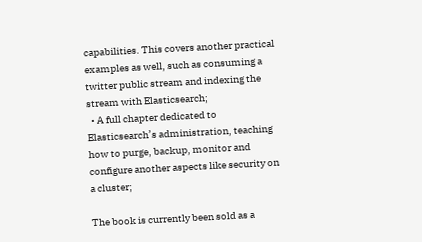capabilities. This covers another practical examples as well, such as consuming a twitter public stream and indexing the stream with Elasticsearch;
  • A full chapter dedicated to Elasticsearch’s administration, teaching how to purge, backup, monitor and configure another aspects like security on a cluster;

The book is currently been sold as a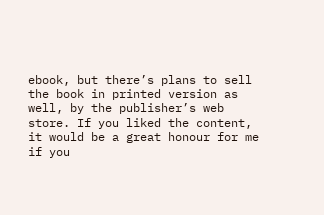ebook, but there’s plans to sell the book in printed version as well, by the publisher’s web store. If you liked the content, it would be a great honour for me if you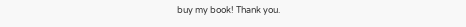buy my book! Thank you.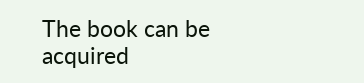The book can be acquired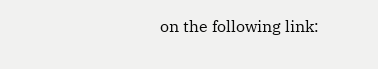on the following link: